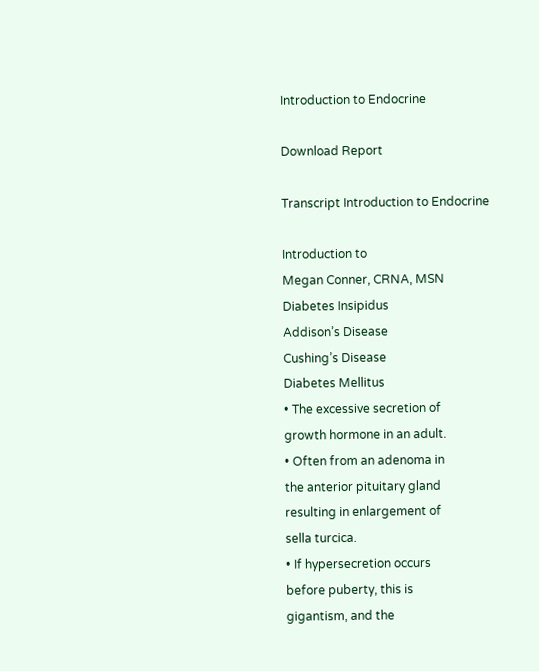Introduction to Endocrine

Download Report

Transcript Introduction to Endocrine

Introduction to
Megan Conner, CRNA, MSN
Diabetes Insipidus
Addison’s Disease
Cushing’s Disease
Diabetes Mellitus
• The excessive secretion of
growth hormone in an adult.
• Often from an adenoma in
the anterior pituitary gland
resulting in enlargement of
sella turcica.
• If hypersecretion occurs
before puberty, this is
gigantism, and the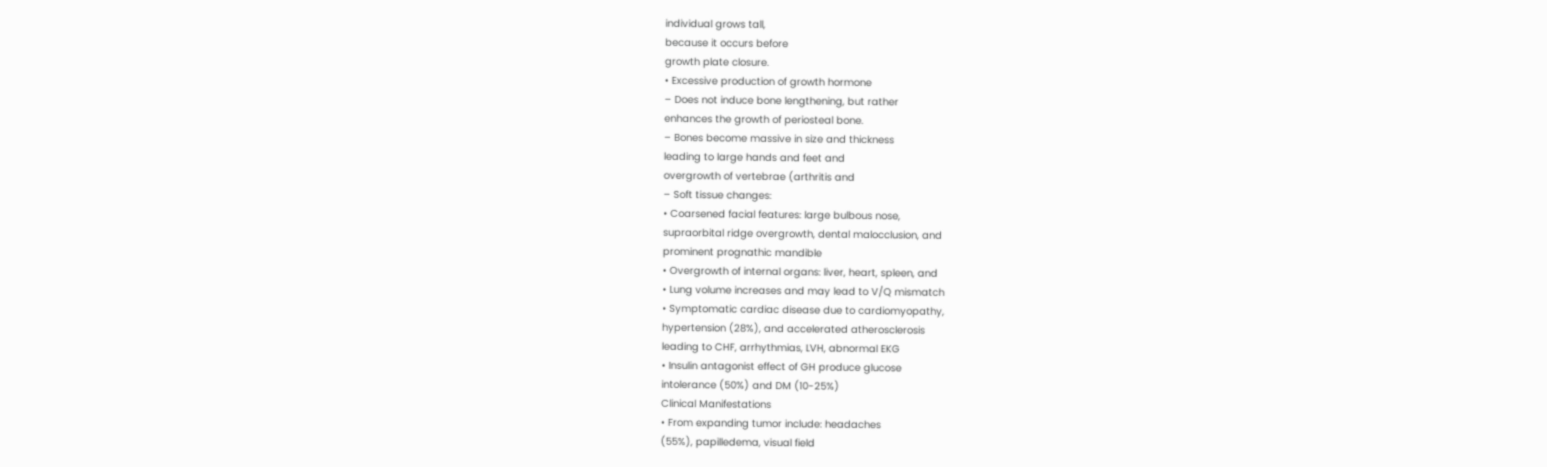individual grows tall,
because it occurs before
growth plate closure.
• Excessive production of growth hormone
– Does not induce bone lengthening, but rather
enhances the growth of periosteal bone.
– Bones become massive in size and thickness
leading to large hands and feet and
overgrowth of vertebrae (arthritis and
– Soft tissue changes:
• Coarsened facial features: large bulbous nose,
supraorbital ridge overgrowth, dental malocclusion, and
prominent prognathic mandible
• Overgrowth of internal organs: liver, heart, spleen, and
• Lung volume increases and may lead to V/Q mismatch
• Symptomatic cardiac disease due to cardiomyopathy,
hypertension (28%), and accelerated atherosclerosis
leading to CHF, arrhythmias, LVH, abnormal EKG
• Insulin antagonist effect of GH produce glucose
intolerance (50%) and DM (10-25%)
Clinical Manifestations
• From expanding tumor include: headaches
(55%), papilledema, visual field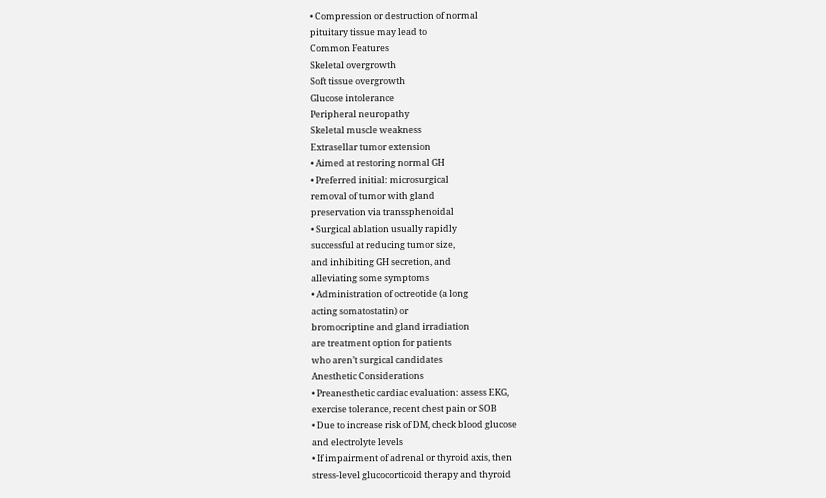• Compression or destruction of normal
pituitary tissue may lead to
Common Features
Skeletal overgrowth
Soft tissue overgrowth
Glucose intolerance
Peripheral neuropathy
Skeletal muscle weakness
Extrasellar tumor extension
• Aimed at restoring normal GH
• Preferred initial: microsurgical
removal of tumor with gland
preservation via transsphenoidal
• Surgical ablation usually rapidly
successful at reducing tumor size,
and inhibiting GH secretion, and
alleviating some symptoms
• Administration of octreotide (a long
acting somatostatin) or
bromocriptine and gland irradiation
are treatment option for patients
who aren’t surgical candidates
Anesthetic Considerations
• Preanesthetic cardiac evaluation: assess EKG,
exercise tolerance, recent chest pain or SOB
• Due to increase risk of DM, check blood glucose
and electrolyte levels
• If impairment of adrenal or thyroid axis, then
stress-level glucocorticoid therapy and thyroid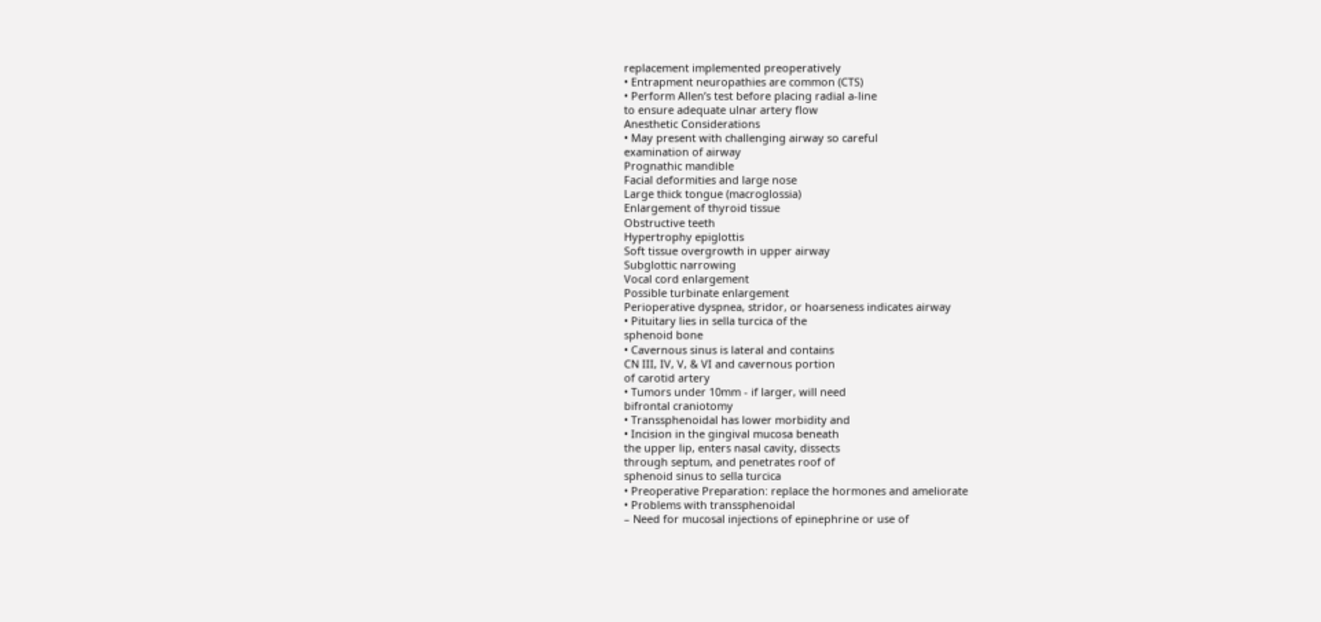replacement implemented preoperatively
• Entrapment neuropathies are common (CTS)
• Perform Allen’s test before placing radial a-line
to ensure adequate ulnar artery flow
Anesthetic Considerations
• May present with challenging airway so careful
examination of airway
Prognathic mandible
Facial deformities and large nose
Large thick tongue (macroglossia)
Enlargement of thyroid tissue
Obstructive teeth
Hypertrophy epiglottis
Soft tissue overgrowth in upper airway
Subglottic narrowing
Vocal cord enlargement
Possible turbinate enlargement
Perioperative dyspnea, stridor, or hoarseness indicates airway
• Pituitary lies in sella turcica of the
sphenoid bone
• Cavernous sinus is lateral and contains
CN III, IV, V, & VI and cavernous portion
of carotid artery
• Tumors under 10mm - if larger, will need
bifrontal craniotomy
• Transsphenoidal has lower morbidity and
• Incision in the gingival mucosa beneath
the upper lip, enters nasal cavity, dissects
through septum, and penetrates roof of
sphenoid sinus to sella turcica
• Preoperative Preparation: replace the hormones and ameliorate
• Problems with transsphenoidal
– Need for mucosal injections of epinephrine or use of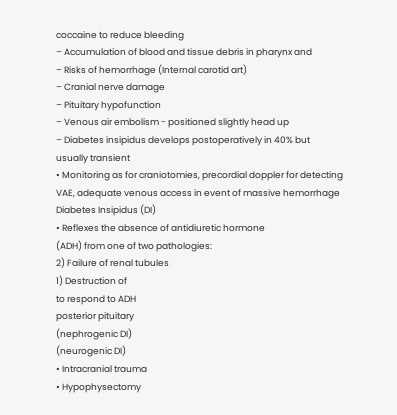coccaine to reduce bleeding
– Accumulation of blood and tissue debris in pharynx and
– Risks of hemorrhage (Internal carotid art)
– Cranial nerve damage
– Pituitary hypofunction
– Venous air embolism - positioned slightly head up
– Diabetes insipidus develops postoperatively in 40% but
usually transient
• Monitoring as for craniotomies, precordial doppler for detecting
VAE, adequate venous access in event of massive hemorrhage
Diabetes Insipidus (DI)
• Reflexes the absence of antidiuretic hormone
(ADH) from one of two pathologies:
2) Failure of renal tubules
1) Destruction of
to respond to ADH
posterior pituitary
(nephrogenic DI)
(neurogenic DI)
• Intracranial trauma
• Hypophysectomy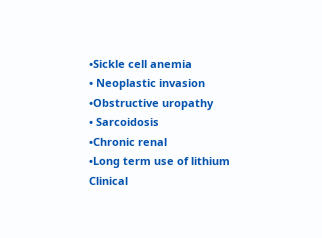•Sickle cell anemia
• Neoplastic invasion
•Obstructive uropathy
• Sarcoidosis
•Chronic renal
•Long term use of lithium
Clinical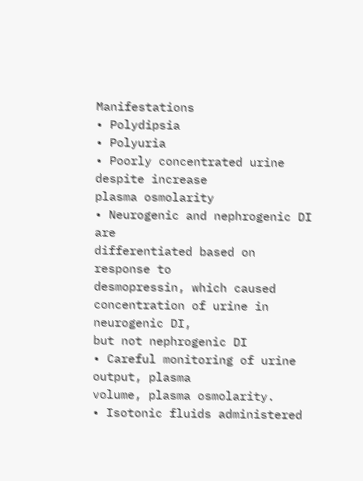Manifestations
• Polydipsia
• Polyuria
• Poorly concentrated urine despite increase
plasma osmolarity
• Neurogenic and nephrogenic DI are
differentiated based on response to
desmopressin, which caused
concentration of urine in neurogenic DI,
but not nephrogenic DI
• Careful monitoring of urine output, plasma
volume, plasma osmolarity.
• Isotonic fluids administered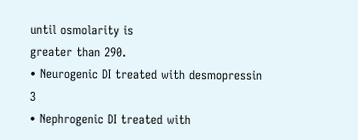until osmolarity is
greater than 290.
• Neurogenic DI treated with desmopressin 3
• Nephrogenic DI treated with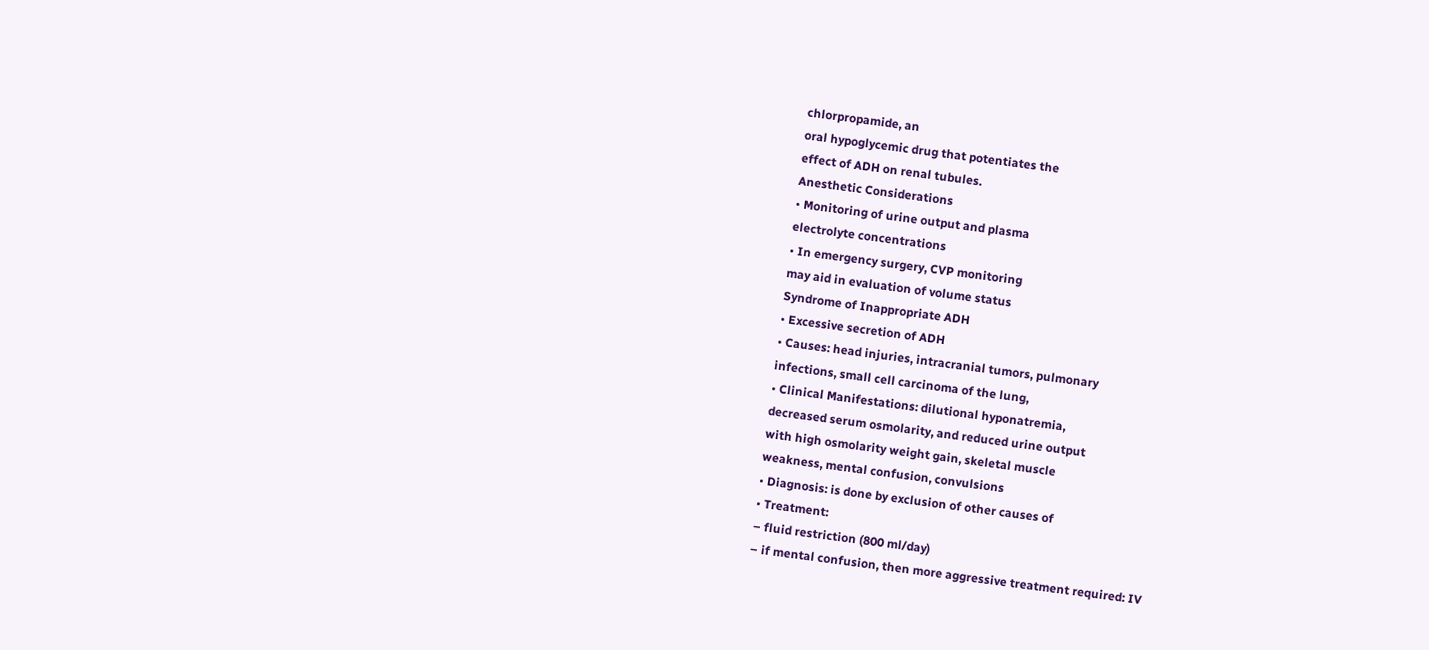chlorpropamide, an
oral hypoglycemic drug that potentiates the
effect of ADH on renal tubules.
Anesthetic Considerations
• Monitoring of urine output and plasma
electrolyte concentrations
• In emergency surgery, CVP monitoring
may aid in evaluation of volume status
Syndrome of Inappropriate ADH
• Excessive secretion of ADH
• Causes: head injuries, intracranial tumors, pulmonary
infections, small cell carcinoma of the lung,
• Clinical Manifestations: dilutional hyponatremia,
decreased serum osmolarity, and reduced urine output
with high osmolarity weight gain, skeletal muscle
weakness, mental confusion, convulsions
• Diagnosis: is done by exclusion of other causes of
• Treatment:
– fluid restriction (800 ml/day)
– if mental confusion, then more aggressive treatment required: IV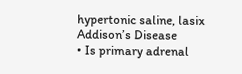hypertonic saline, lasix
Addison’s Disease
• Is primary adrenal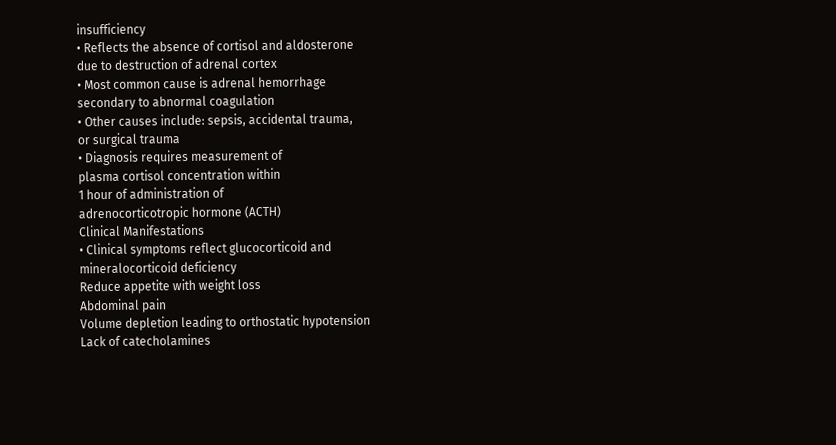insufficiency
• Reflects the absence of cortisol and aldosterone
due to destruction of adrenal cortex
• Most common cause is adrenal hemorrhage
secondary to abnormal coagulation
• Other causes include: sepsis, accidental trauma,
or surgical trauma
• Diagnosis requires measurement of
plasma cortisol concentration within
1 hour of administration of
adrenocorticotropic hormone (ACTH)
Clinical Manifestations
• Clinical symptoms reflect glucocorticoid and
mineralocorticoid deficiency
Reduce appetite with weight loss
Abdominal pain
Volume depletion leading to orthostatic hypotension
Lack of catecholamines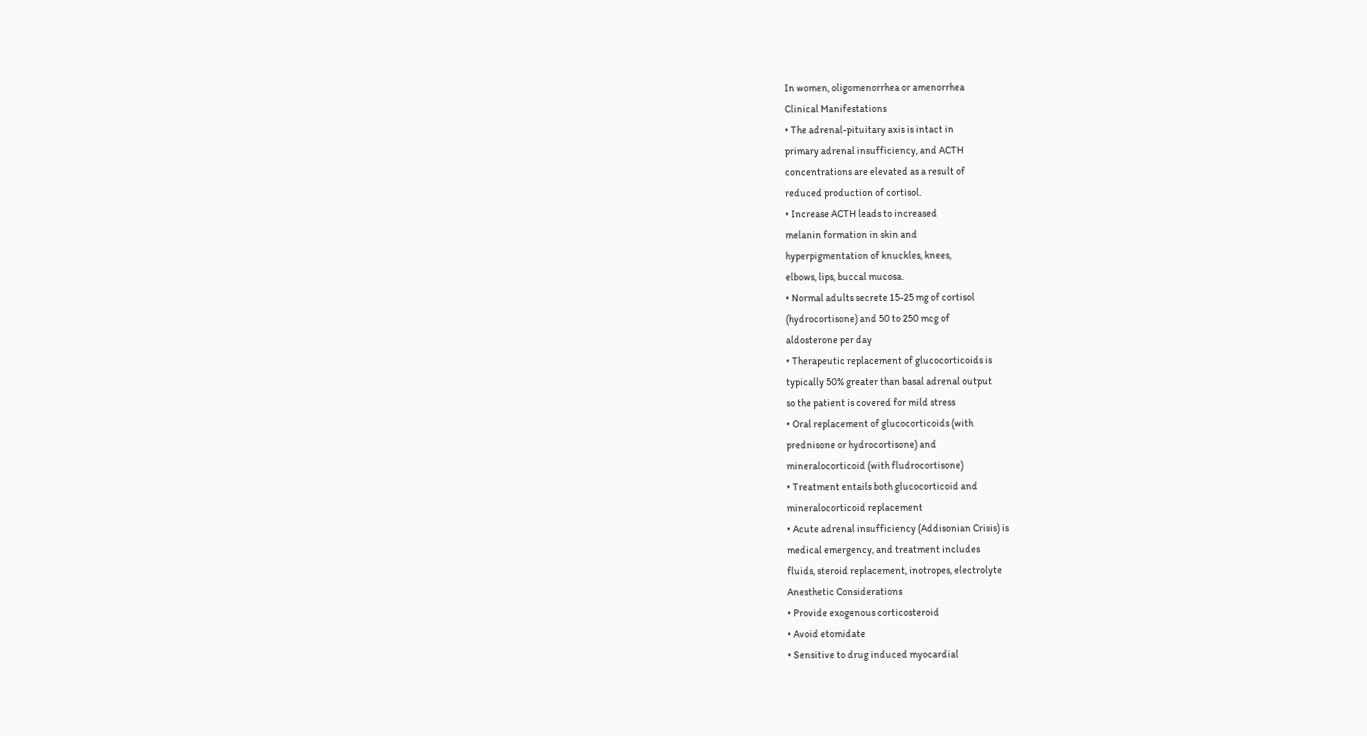In women, oligomenorrhea or amenorrhea
Clinical Manifestations
• The adrenal-pituitary axis is intact in
primary adrenal insufficiency, and ACTH
concentrations are elevated as a result of
reduced production of cortisol.
• Increase ACTH leads to increased
melanin formation in skin and
hyperpigmentation of knuckles, knees,
elbows, lips, buccal mucosa.
• Normal adults secrete 15-25 mg of cortisol
(hydrocortisone) and 50 to 250 mcg of
aldosterone per day
• Therapeutic replacement of glucocorticoids is
typically 50% greater than basal adrenal output
so the patient is covered for mild stress
• Oral replacement of glucocorticoids (with
prednisone or hydrocortisone) and
mineralocorticoid (with fludrocortisone)
• Treatment entails both glucocorticoid and
mineralocorticoid replacement
• Acute adrenal insufficiency (Addisonian Crisis) is
medical emergency, and treatment includes
fluids, steroid replacement, inotropes, electrolyte
Anesthetic Considerations
• Provide exogenous corticosteroid
• Avoid etomidate
• Sensitive to drug induced myocardial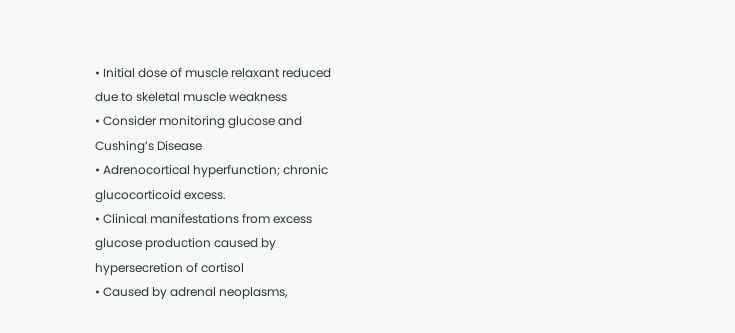• Initial dose of muscle relaxant reduced
due to skeletal muscle weakness
• Consider monitoring glucose and
Cushing’s Disease
• Adrenocortical hyperfunction; chronic
glucocorticoid excess.
• Clinical manifestations from excess
glucose production caused by
hypersecretion of cortisol
• Caused by adrenal neoplasms,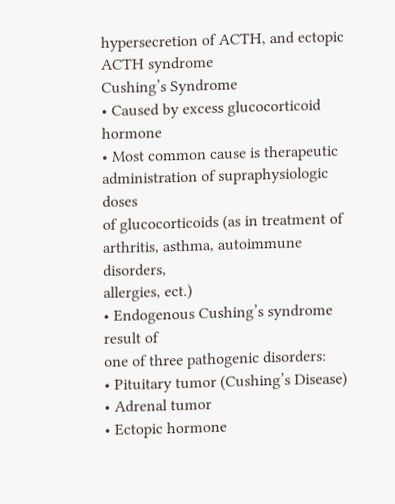hypersecretion of ACTH, and ectopic
ACTH syndrome
Cushing’s Syndrome
• Caused by excess glucocorticoid hormone
• Most common cause is therapeutic
administration of supraphysiologic doses
of glucocorticoids (as in treatment of
arthritis, asthma, autoimmune disorders,
allergies, ect.)
• Endogenous Cushing’s syndrome result of
one of three pathogenic disorders:
• Pituitary tumor (Cushing’s Disease)
• Adrenal tumor
• Ectopic hormone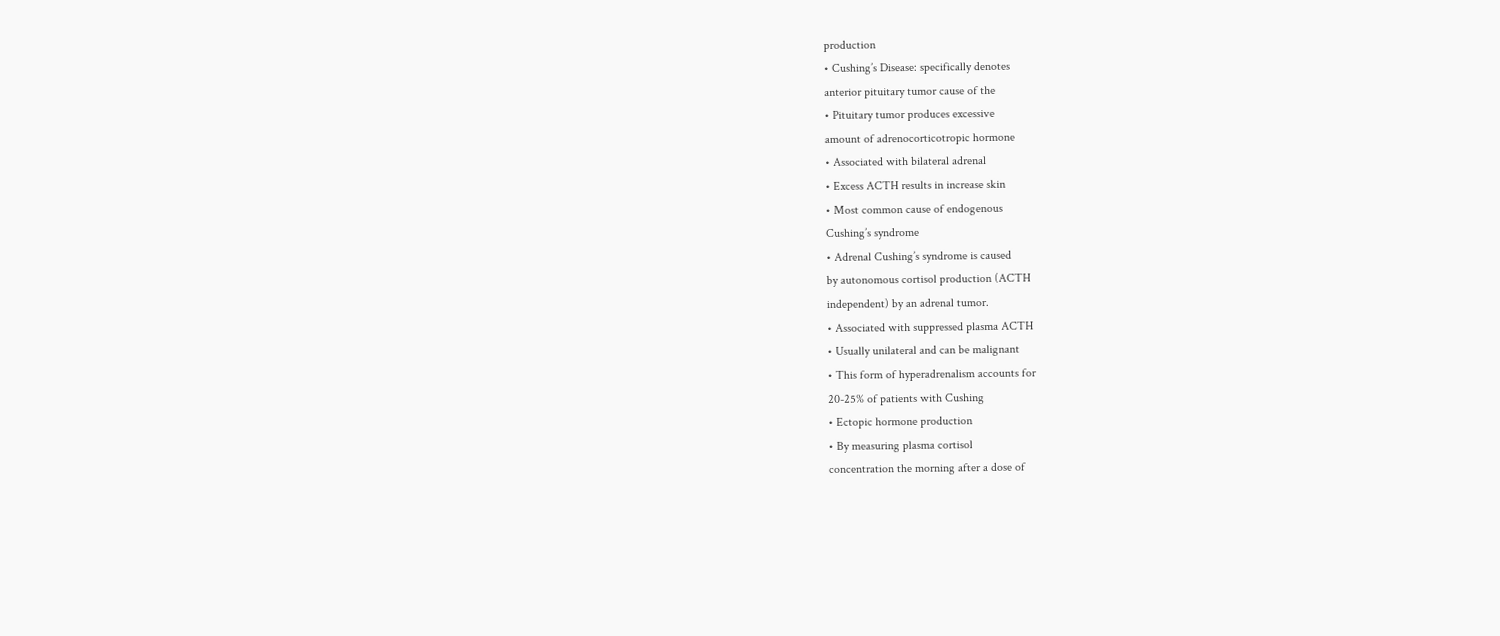production
• Cushing’s Disease: specifically denotes
anterior pituitary tumor cause of the
• Pituitary tumor produces excessive
amount of adrenocorticotropic hormone
• Associated with bilateral adrenal
• Excess ACTH results in increase skin
• Most common cause of endogenous
Cushing’s syndrome
• Adrenal Cushing’s syndrome is caused
by autonomous cortisol production (ACTH
independent) by an adrenal tumor.
• Associated with suppressed plasma ACTH
• Usually unilateral and can be malignant
• This form of hyperadrenalism accounts for
20-25% of patients with Cushing
• Ectopic hormone production
• By measuring plasma cortisol
concentration the morning after a dose of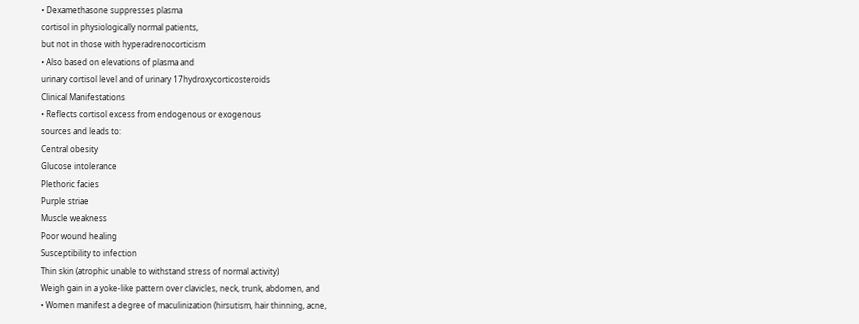• Dexamethasone suppresses plasma
cortisol in physiologically normal patients,
but not in those with hyperadrenocorticism
• Also based on elevations of plasma and
urinary cortisol level and of urinary 17hydroxycorticosteroids
Clinical Manifestations
• Reflects cortisol excess from endogenous or exogenous
sources and leads to:
Central obesity
Glucose intolerance
Plethoric facies
Purple striae
Muscle weakness
Poor wound healing
Susceptibility to infection
Thin skin (atrophic unable to withstand stress of normal activity)
Weigh gain in a yoke-like pattern over clavicles, neck, trunk, abdomen, and
• Women manifest a degree of maculinization (hirsutism, hair thinning, acne,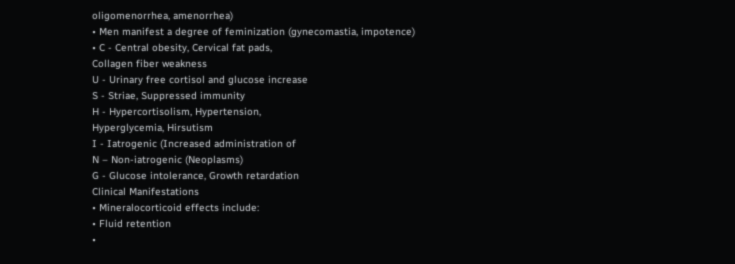oligomenorrhea, amenorrhea)
• Men manifest a degree of feminization (gynecomastia, impotence)
• C - Central obesity, Cervical fat pads,
Collagen fiber weakness
U - Urinary free cortisol and glucose increase
S - Striae, Suppressed immunity
H - Hypercortisolism, Hypertension,
Hyperglycemia, Hirsutism
I - Iatrogenic (Increased administration of
N – Non-iatrogenic (Neoplasms)
G - Glucose intolerance, Growth retardation
Clinical Manifestations
• Mineralocorticoid effects include:
• Fluid retention
•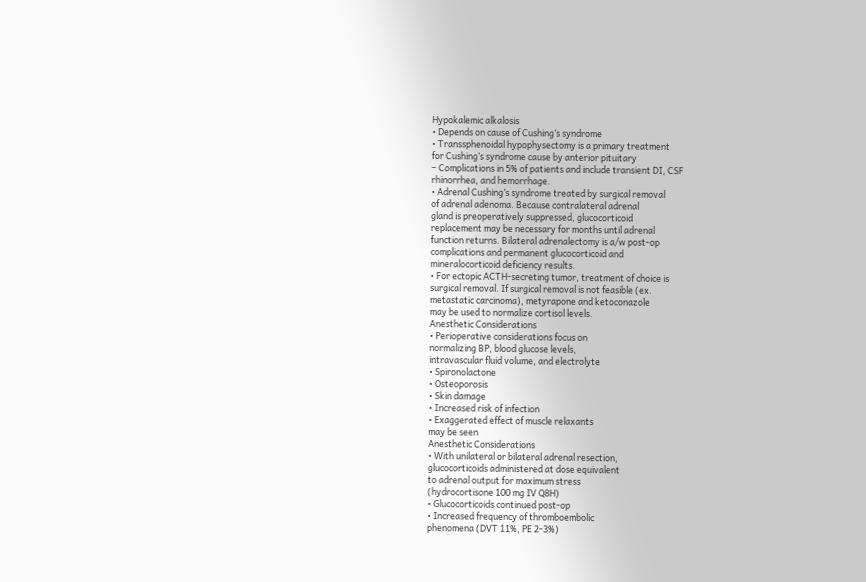Hypokalemic alkalosis
• Depends on cause of Cushing’s syndrome
• Transsphenoidal hypophysectomy is a primary treatment
for Cushing’s syndrome cause by anterior pituitary
– Complications in 5% of patients and include transient DI, CSF
rhinorrhea, and hemorrhage.
• Adrenal Cushing’s syndrome treated by surgical removal
of adrenal adenoma. Because contralateral adrenal
gland is preoperatively suppressed, glucocorticoid
replacement may be necessary for months until adrenal
function returns. Bilateral adrenalectomy is a/w post-op
complications and permanent glucocorticoid and
mineralocorticoid deficiency results.
• For ectopic ACTH-secreting tumor, treatment of choice is
surgical removal. If surgical removal is not feasible (ex.
metastatic carcinoma), metyrapone and ketoconazole
may be used to normalize cortisol levels.
Anesthetic Considerations
• Perioperative considerations focus on
normalizing BP, blood glucose levels,
intravascular fluid volume, and electrolyte
• Spironolactone
• Osteoporosis
• Skin damage
• Increased risk of infection
• Exaggerated effect of muscle relaxants
may be seen
Anesthetic Considerations
• With unilateral or bilateral adrenal resection,
glucocorticoids administered at dose equivalent
to adrenal output for maximum stress
(hydrocortisone 100 mg IV Q8H)
• Glucocorticoids continued post-op
• Increased frequency of thromboembolic
phenomena (DVT 11%, PE 2-3%)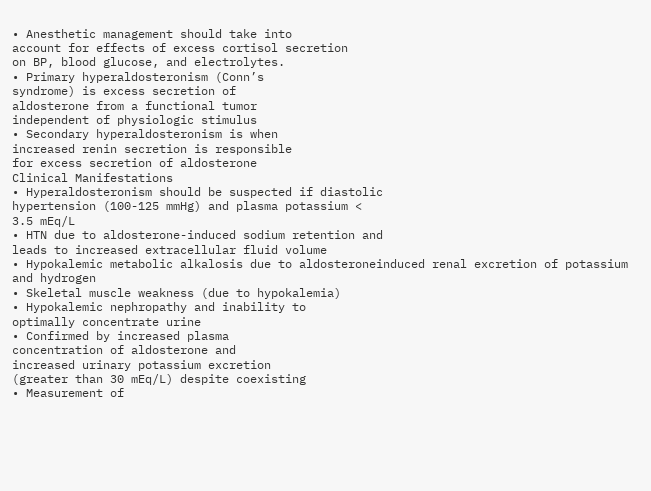• Anesthetic management should take into
account for effects of excess cortisol secretion
on BP, blood glucose, and electrolytes.
• Primary hyperaldosteronism (Conn’s
syndrome) is excess secretion of
aldosterone from a functional tumor
independent of physiologic stimulus
• Secondary hyperaldosteronism is when
increased renin secretion is responsible
for excess secretion of aldosterone
Clinical Manifestations
• Hyperaldosteronism should be suspected if diastolic
hypertension (100-125 mmHg) and plasma potassium <
3.5 mEq/L
• HTN due to aldosterone-induced sodium retention and
leads to increased extracellular fluid volume
• Hypokalemic metabolic alkalosis due to aldosteroneinduced renal excretion of potassium and hydrogen
• Skeletal muscle weakness (due to hypokalemia)
• Hypokalemic nephropathy and inability to
optimally concentrate urine
• Confirmed by increased plasma
concentration of aldosterone and
increased urinary potassium excretion
(greater than 30 mEq/L) despite coexisting
• Measurement of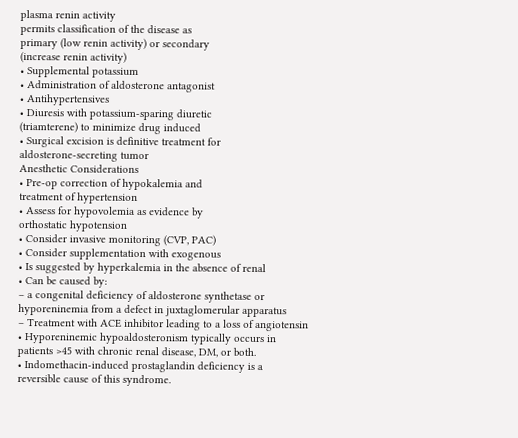plasma renin activity
permits classification of the disease as
primary (low renin activity) or secondary
(increase renin activity)
• Supplemental potassium
• Administration of aldosterone antagonist
• Antihypertensives
• Diuresis with potassium-sparing diuretic
(triamterene) to minimize drug induced
• Surgical excision is definitive treatment for
aldosterone-secreting tumor
Anesthetic Considerations
• Pre-op correction of hypokalemia and
treatment of hypertension
• Assess for hypovolemia as evidence by
orthostatic hypotension
• Consider invasive monitoring (CVP, PAC)
• Consider supplementation with exogenous
• Is suggested by hyperkalemia in the absence of renal
• Can be caused by:
– a congenital deficiency of aldosterone synthetase or
hyporeninemia from a defect in juxtaglomerular apparatus
– Treatment with ACE inhibitor leading to a loss of angiotensin
• Hyporeninemic hypoaldosteronism typically occurs in
patients >45 with chronic renal disease, DM, or both.
• Indomethacin-induced prostaglandin deficiency is a
reversible cause of this syndrome.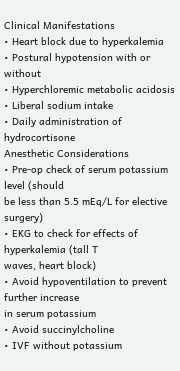Clinical Manifestations
• Heart block due to hyperkalemia
• Postural hypotension with or without
• Hyperchloremic metabolic acidosis
• Liberal sodium intake
• Daily administration of hydrocortisone
Anesthetic Considerations
• Pre-op check of serum potassium level (should
be less than 5.5 mEq/L for elective surgery)
• EKG to check for effects of hyperkalemia (tall T
waves, heart block)
• Avoid hypoventilation to prevent further increase
in serum potassium
• Avoid succinylcholine
• IVF without potassium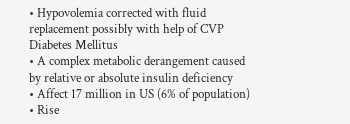• Hypovolemia corrected with fluid
replacement possibly with help of CVP
Diabetes Mellitus
• A complex metabolic derangement caused
by relative or absolute insulin deficiency
• Affect 17 million in US (6% of population)
• Rise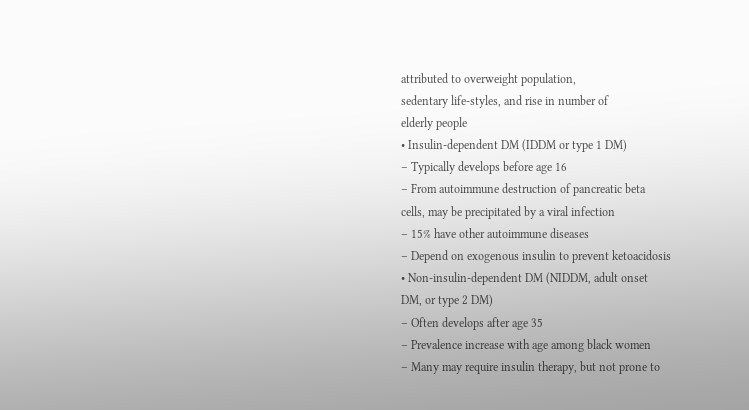attributed to overweight population,
sedentary life-styles, and rise in number of
elderly people
• Insulin-dependent DM (IDDM or type 1 DM)
– Typically develops before age 16
– From autoimmune destruction of pancreatic beta
cells, may be precipitated by a viral infection
– 15% have other autoimmune diseases
– Depend on exogenous insulin to prevent ketoacidosis
• Non-insulin-dependent DM (NIDDM, adult onset
DM, or type 2 DM)
– Often develops after age 35
– Prevalence increase with age among black women
– Many may require insulin therapy, but not prone to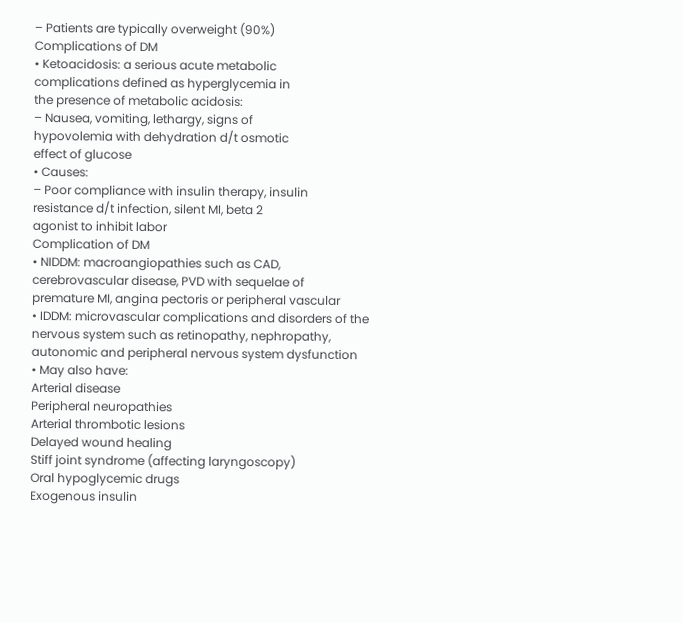– Patients are typically overweight (90%)
Complications of DM
• Ketoacidosis: a serious acute metabolic
complications defined as hyperglycemia in
the presence of metabolic acidosis:
– Nausea, vomiting, lethargy, signs of
hypovolemia with dehydration d/t osmotic
effect of glucose
• Causes:
– Poor compliance with insulin therapy, insulin
resistance d/t infection, silent MI, beta 2
agonist to inhibit labor
Complication of DM
• NIDDM: macroangiopathies such as CAD,
cerebrovascular disease, PVD with sequelae of
premature MI, angina pectoris or peripheral vascular
• IDDM: microvascular complications and disorders of the
nervous system such as retinopathy, nephropathy,
autonomic and peripheral nervous system dysfunction
• May also have:
Arterial disease
Peripheral neuropathies
Arterial thrombotic lesions
Delayed wound healing
Stiff joint syndrome (affecting laryngoscopy)
Oral hypoglycemic drugs
Exogenous insulin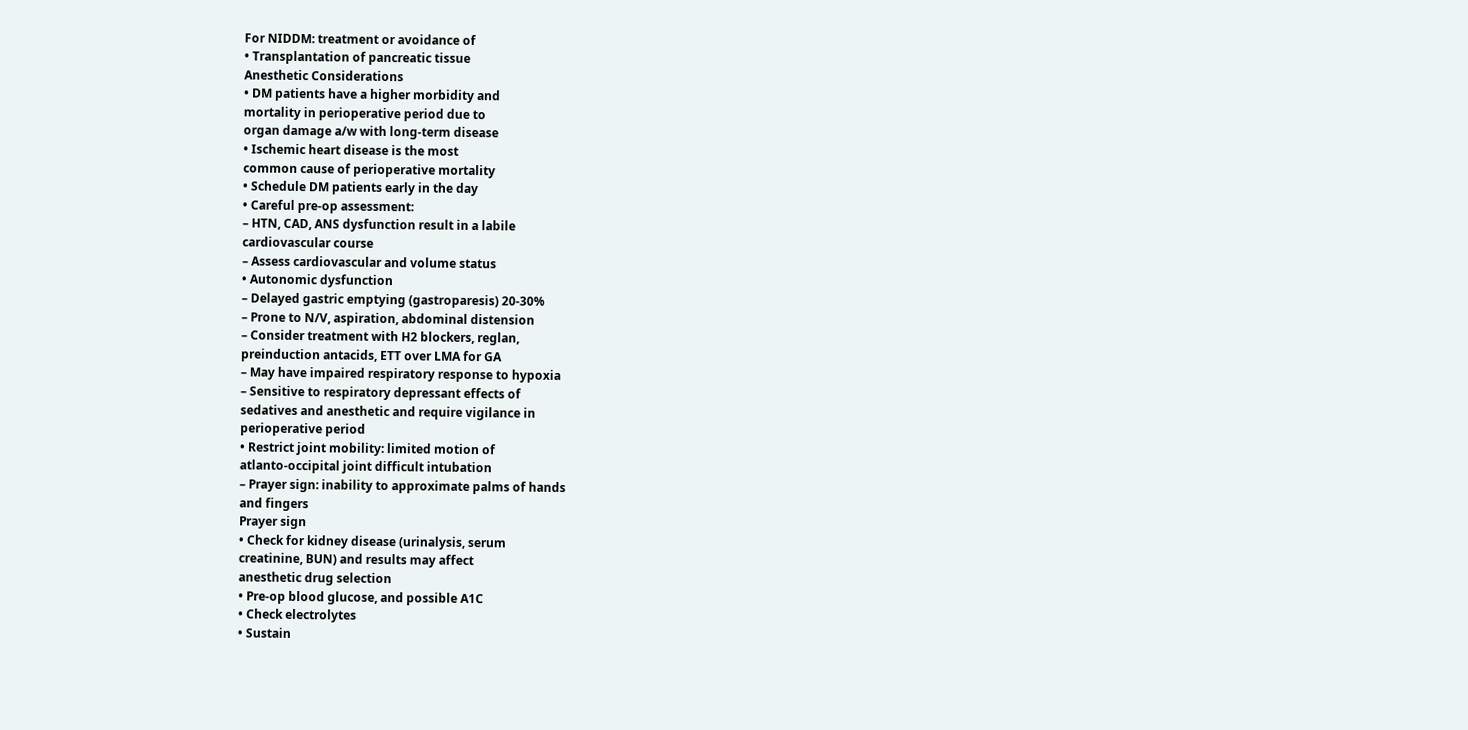For NIDDM: treatment or avoidance of
• Transplantation of pancreatic tissue
Anesthetic Considerations
• DM patients have a higher morbidity and
mortality in perioperative period due to
organ damage a/w with long-term disease
• Ischemic heart disease is the most
common cause of perioperative mortality
• Schedule DM patients early in the day
• Careful pre-op assessment:
– HTN, CAD, ANS dysfunction result in a labile
cardiovascular course
– Assess cardiovascular and volume status
• Autonomic dysfunction
– Delayed gastric emptying (gastroparesis) 20-30%
– Prone to N/V, aspiration, abdominal distension
– Consider treatment with H2 blockers, reglan,
preinduction antacids, ETT over LMA for GA
– May have impaired respiratory response to hypoxia
– Sensitive to respiratory depressant effects of
sedatives and anesthetic and require vigilance in
perioperative period
• Restrict joint mobility: limited motion of
atlanto-occipital joint difficult intubation
– Prayer sign: inability to approximate palms of hands
and fingers
Prayer sign
• Check for kidney disease (urinalysis, serum
creatinine, BUN) and results may affect
anesthetic drug selection
• Pre-op blood glucose, and possible A1C
• Check electrolytes
• Sustain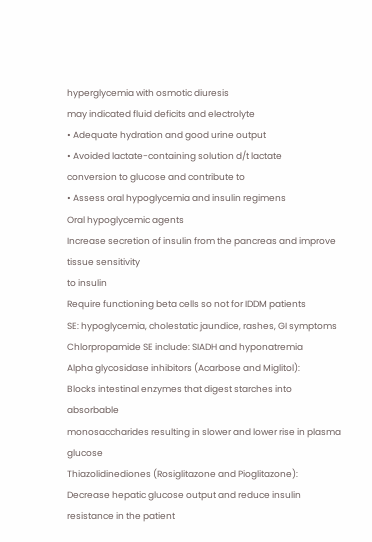hyperglycemia with osmotic diuresis
may indicated fluid deficits and electrolyte
• Adequate hydration and good urine output
• Avoided lactate-containing solution d/t lactate
conversion to glucose and contribute to
• Assess oral hypoglycemia and insulin regimens
Oral hypoglycemic agents
Increase secretion of insulin from the pancreas and improve tissue sensitivity
to insulin
Require functioning beta cells so not for IDDM patients
SE: hypoglycemia, cholestatic jaundice, rashes, GI symptoms
Chlorpropamide SE include: SIADH and hyponatremia
Alpha glycosidase inhibitors (Acarbose and Miglitol):
Blocks intestinal enzymes that digest starches into absorbable
monosaccharides resulting in slower and lower rise in plasma glucose
Thiazolidinediones (Rosiglitazone and Pioglitazone):
Decrease hepatic glucose output and reduce insulin resistance in the patient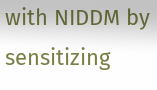with NIDDM by sensitizing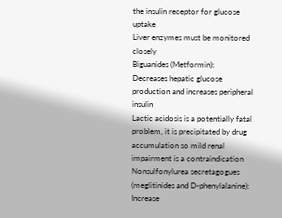the insulin receptor for glucose uptake
Liver enzymes must be monitored closely
Biguanides (Metformin):
Decreases hepatic glucose production and increases peripheral insulin
Lactic acidosis is a potentially fatal problem, it is precipitated by drug
accumulation so mild renal impairment is a contraindication
Nonsulfonylurea secretagogues (meglitinides and D-phenylalanine):
Increase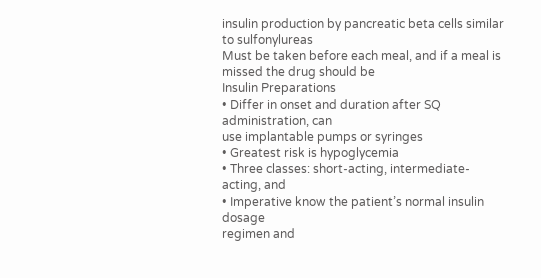insulin production by pancreatic beta cells similar to sulfonylureas
Must be taken before each meal, and if a meal is missed the drug should be
Insulin Preparations
• Differ in onset and duration after SQ administration, can
use implantable pumps or syringes
• Greatest risk is hypoglycemia
• Three classes: short-acting, intermediate-acting, and
• Imperative know the patient’s normal insulin dosage
regimen and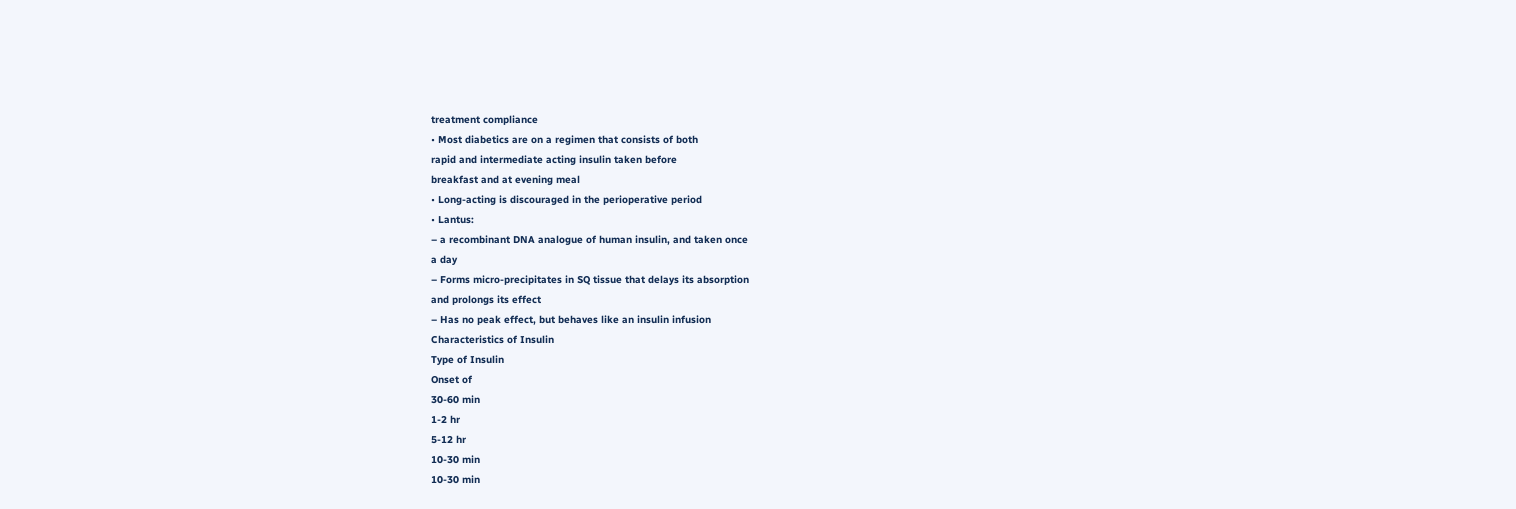treatment compliance
• Most diabetics are on a regimen that consists of both
rapid and intermediate acting insulin taken before
breakfast and at evening meal
• Long-acting is discouraged in the perioperative period
• Lantus:
– a recombinant DNA analogue of human insulin, and taken once
a day
– Forms micro-precipitates in SQ tissue that delays its absorption
and prolongs its effect
– Has no peak effect, but behaves like an insulin infusion
Characteristics of Insulin
Type of Insulin
Onset of
30-60 min
1-2 hr
5-12 hr
10-30 min
10-30 min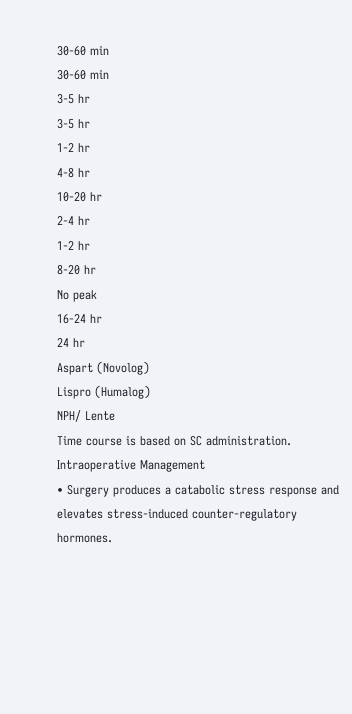30-60 min
30-60 min
3-5 hr
3-5 hr
1-2 hr
4-8 hr
10-20 hr
2-4 hr
1-2 hr
8-20 hr
No peak
16-24 hr
24 hr
Aspart (Novolog)
Lispro (Humalog)
NPH/ Lente
Time course is based on SC administration.
Intraoperative Management
• Surgery produces a catabolic stress response and
elevates stress-induced counter-regulatory hormones.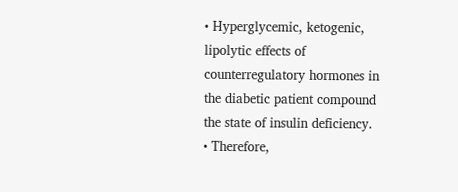• Hyperglycemic, ketogenic, lipolytic effects of counterregulatory hormones in the diabetic patient compound
the state of insulin deficiency.
• Therefore,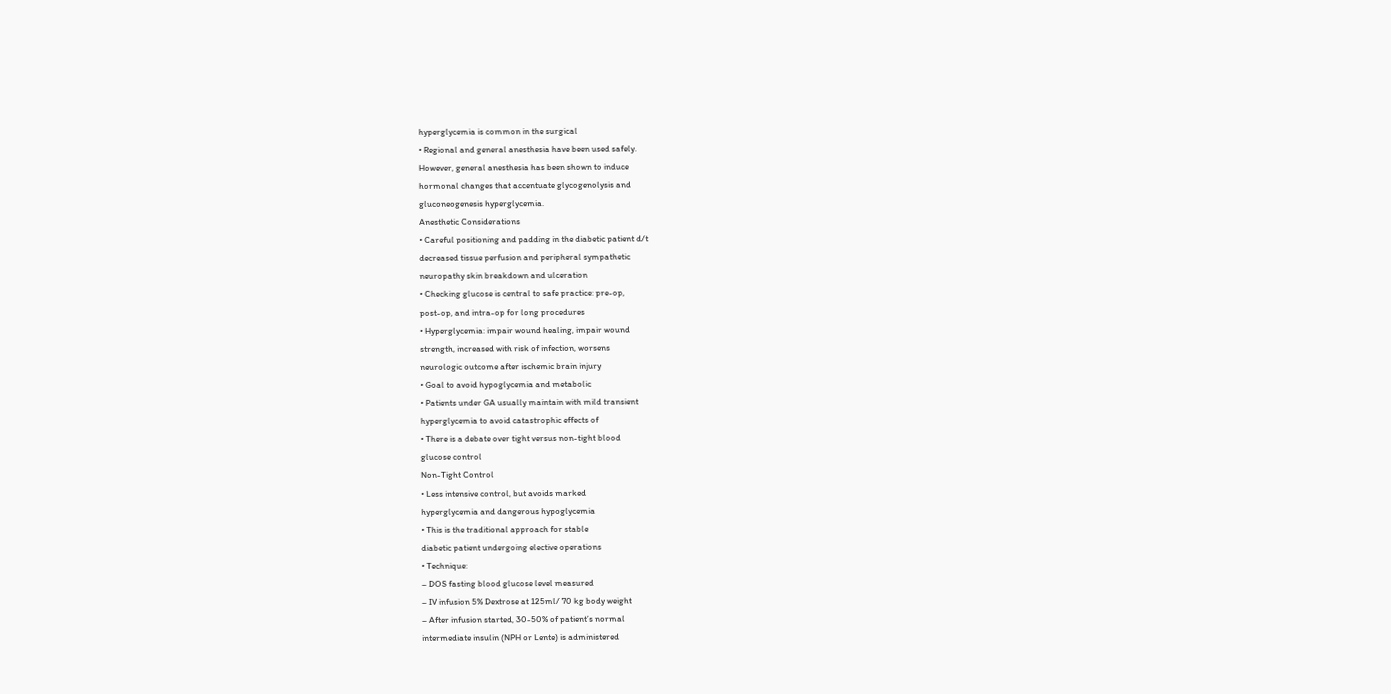hyperglycemia is common in the surgical
• Regional and general anesthesia have been used safely.
However, general anesthesia has been shown to induce
hormonal changes that accentuate glycogenolysis and
gluconeogenesis hyperglycemia.
Anesthetic Considerations
• Careful positioning and padding in the diabetic patient d/t
decreased tissue perfusion and peripheral sympathetic
neuropathy skin breakdown and ulceration
• Checking glucose is central to safe practice: pre-op,
post-op, and intra-op for long procedures
• Hyperglycemia: impair wound healing, impair wound
strength, increased with risk of infection, worsens
neurologic outcome after ischemic brain injury
• Goal to avoid hypoglycemia and metabolic
• Patients under GA usually maintain with mild transient
hyperglycemia to avoid catastrophic effects of
• There is a debate over tight versus non-tight blood
glucose control
Non-Tight Control
• Less intensive control, but avoids marked
hyperglycemia and dangerous hypoglycemia
• This is the traditional approach for stable
diabetic patient undergoing elective operations
• Technique:
– DOS fasting blood glucose level measured
– IV infusion 5% Dextrose at 125ml/ 70 kg body weight
– After infusion started, 30-50% of patient’s normal
intermediate insulin (NPH or Lente) is administered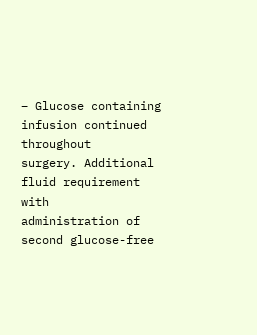– Glucose containing infusion continued throughout
surgery. Additional fluid requirement with
administration of second glucose-free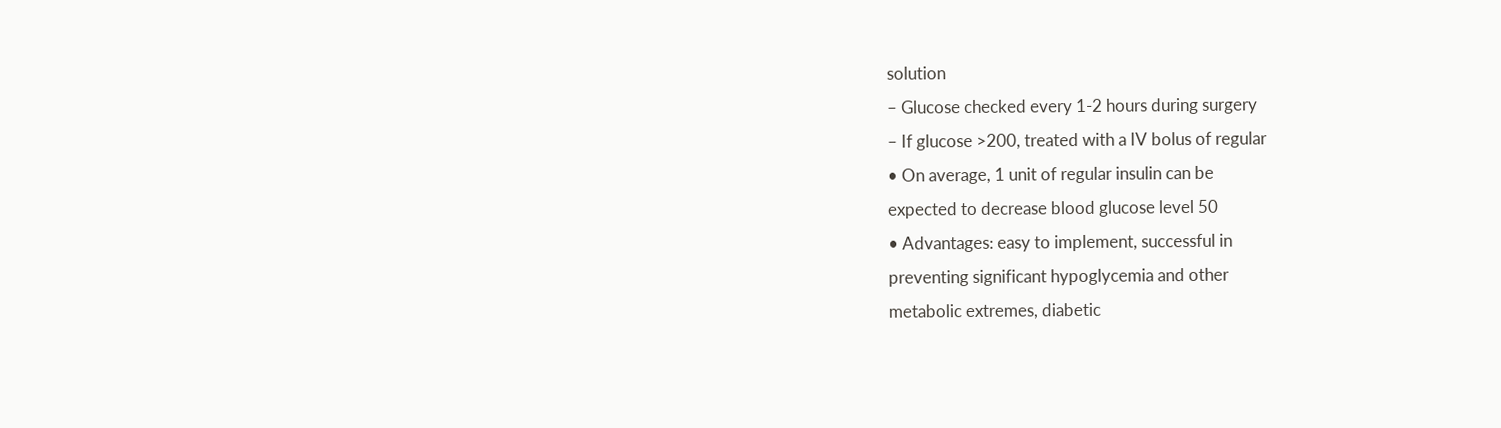solution
– Glucose checked every 1-2 hours during surgery
– If glucose >200, treated with a IV bolus of regular
• On average, 1 unit of regular insulin can be
expected to decrease blood glucose level 50
• Advantages: easy to implement, successful in
preventing significant hypoglycemia and other
metabolic extremes, diabetic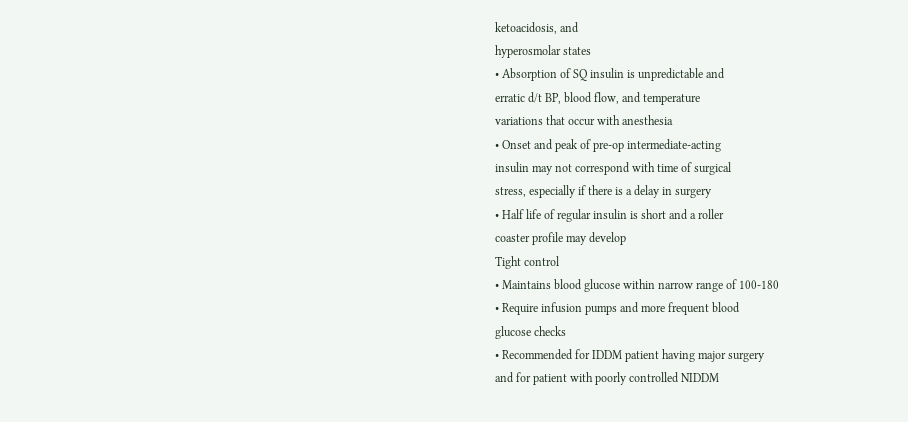ketoacidosis, and
hyperosmolar states
• Absorption of SQ insulin is unpredictable and
erratic d/t BP, blood flow, and temperature
variations that occur with anesthesia
• Onset and peak of pre-op intermediate-acting
insulin may not correspond with time of surgical
stress, especially if there is a delay in surgery
• Half life of regular insulin is short and a roller
coaster profile may develop
Tight control
• Maintains blood glucose within narrow range of 100-180
• Require infusion pumps and more frequent blood
glucose checks
• Recommended for IDDM patient having major surgery
and for patient with poorly controlled NIDDM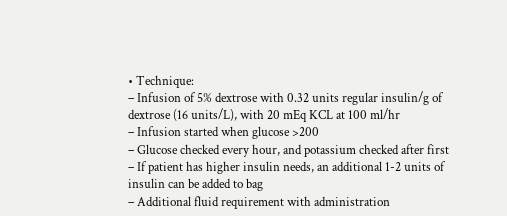• Technique:
– Infusion of 5% dextrose with 0.32 units regular insulin/g of
dextrose (16 units/L), with 20 mEq KCL at 100 ml/hr
– Infusion started when glucose >200
– Glucose checked every hour, and potassium checked after first
– If patient has higher insulin needs, an additional 1-2 units of
insulin can be added to bag
– Additional fluid requirement with administration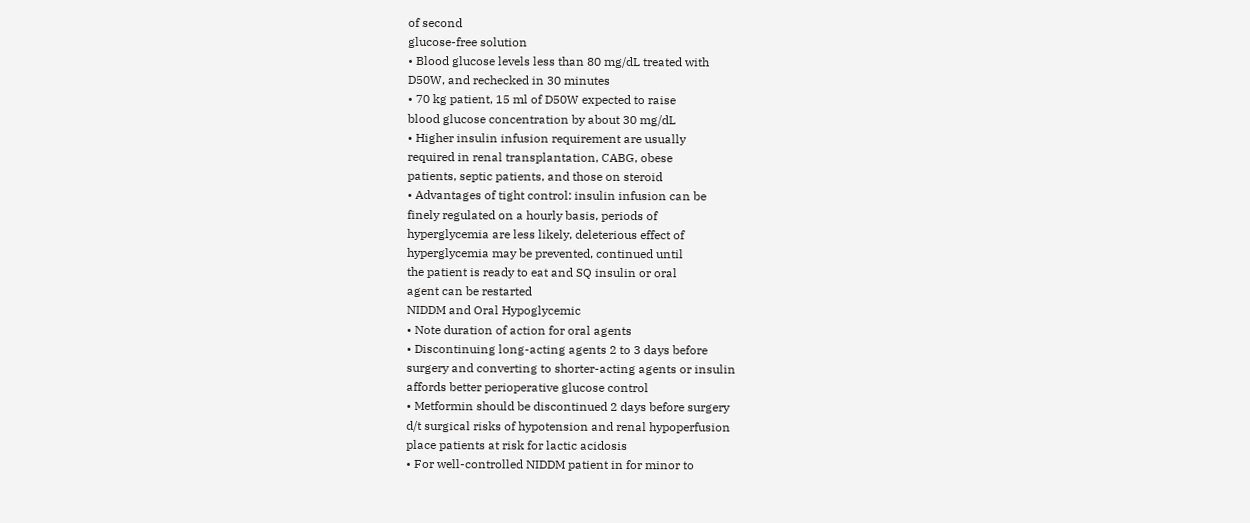of second
glucose-free solution
• Blood glucose levels less than 80 mg/dL treated with
D50W, and rechecked in 30 minutes
• 70 kg patient, 15 ml of D50W expected to raise
blood glucose concentration by about 30 mg/dL
• Higher insulin infusion requirement are usually
required in renal transplantation, CABG, obese
patients, septic patients, and those on steroid
• Advantages of tight control: insulin infusion can be
finely regulated on a hourly basis, periods of
hyperglycemia are less likely, deleterious effect of
hyperglycemia may be prevented, continued until
the patient is ready to eat and SQ insulin or oral
agent can be restarted
NIDDM and Oral Hypoglycemic
• Note duration of action for oral agents
• Discontinuing long-acting agents 2 to 3 days before
surgery and converting to shorter-acting agents or insulin
affords better perioperative glucose control
• Metformin should be discontinued 2 days before surgery
d/t surgical risks of hypotension and renal hypoperfusion
place patients at risk for lactic acidosis
• For well-controlled NIDDM patient in for minor to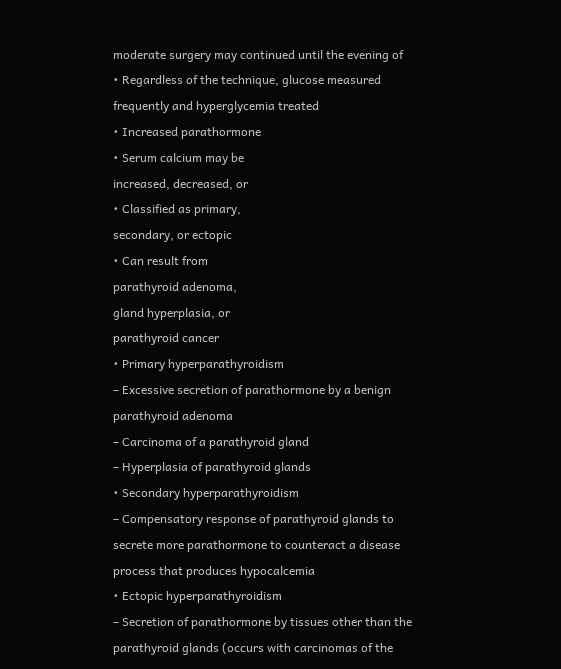moderate surgery may continued until the evening of
• Regardless of the technique, glucose measured
frequently and hyperglycemia treated
• Increased parathormone
• Serum calcium may be
increased, decreased, or
• Classified as primary,
secondary, or ectopic
• Can result from
parathyroid adenoma,
gland hyperplasia, or
parathyroid cancer
• Primary hyperparathyroidism
– Excessive secretion of parathormone by a benign
parathyroid adenoma
– Carcinoma of a parathyroid gland
– Hyperplasia of parathyroid glands
• Secondary hyperparathyroidism
– Compensatory response of parathyroid glands to
secrete more parathormone to counteract a disease
process that produces hypocalcemia
• Ectopic hyperparathyroidism
– Secretion of parathormone by tissues other than the
parathyroid glands (occurs with carcinomas of the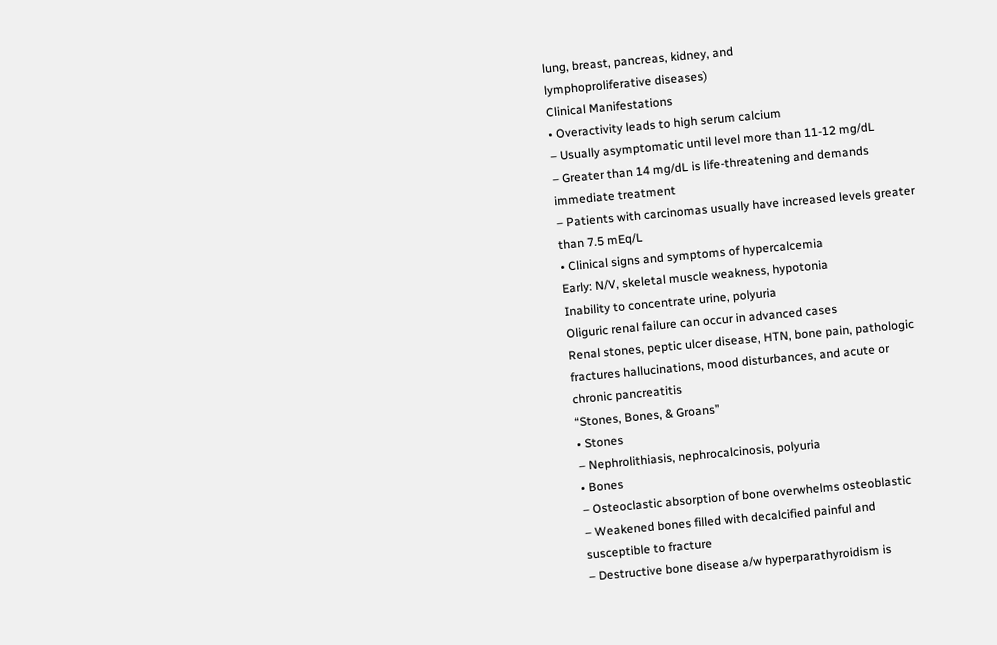lung, breast, pancreas, kidney, and
lymphoproliferative diseases)
Clinical Manifestations
• Overactivity leads to high serum calcium
– Usually asymptomatic until level more than 11-12 mg/dL
– Greater than 14 mg/dL is life-threatening and demands
immediate treatment
– Patients with carcinomas usually have increased levels greater
than 7.5 mEq/L
• Clinical signs and symptoms of hypercalcemia
Early: N/V, skeletal muscle weakness, hypotonia
Inability to concentrate urine, polyuria
Oliguric renal failure can occur in advanced cases
Renal stones, peptic ulcer disease, HTN, bone pain, pathologic
fractures hallucinations, mood disturbances, and acute or
chronic pancreatitis
“Stones, Bones, & Groans”
• Stones
– Nephrolithiasis, nephrocalcinosis, polyuria
• Bones
– Osteoclastic absorption of bone overwhelms osteoblastic
– Weakened bones filled with decalcified painful and
susceptible to fracture
– Destructive bone disease a/w hyperparathyroidism is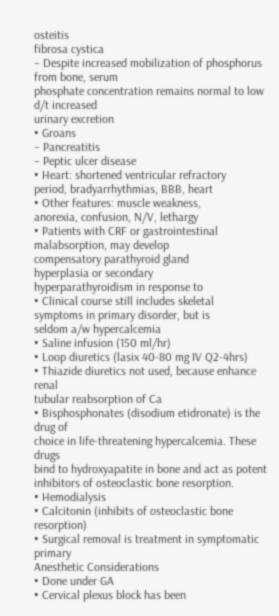osteitis
fibrosa cystica
– Despite increased mobilization of phosphorus from bone, serum
phosphate concentration remains normal to low d/t increased
urinary excretion
• Groans
– Pancreatitis
– Peptic ulcer disease
• Heart: shortened ventricular refractory
period, bradyarrhythmias, BBB, heart
• Other features: muscle weakness,
anorexia, confusion, N/V, lethargy
• Patients with CRF or gastrointestinal
malabsorption, may develop
compensatory parathyroid gland
hyperplasia or secondary
hyperparathyroidism in response to
• Clinical course still includes skeletal
symptoms in primary disorder, but is
seldom a/w hypercalcemia
• Saline infusion (150 ml/hr)
• Loop diuretics (lasix 40-80 mg IV Q2-4hrs)
• Thiazide diuretics not used, because enhance renal
tubular reabsorption of Ca
• Bisphosphonates (disodium etidronate) is the drug of
choice in life-threatening hypercalcemia. These drugs
bind to hydroxyapatite in bone and act as potent
inhibitors of osteoclastic bone resorption.
• Hemodialysis
• Calcitonin (inhibits of osteoclastic bone resorption)
• Surgical removal is treatment in symptomatic primary
Anesthetic Considerations
• Done under GA
• Cervical plexus block has been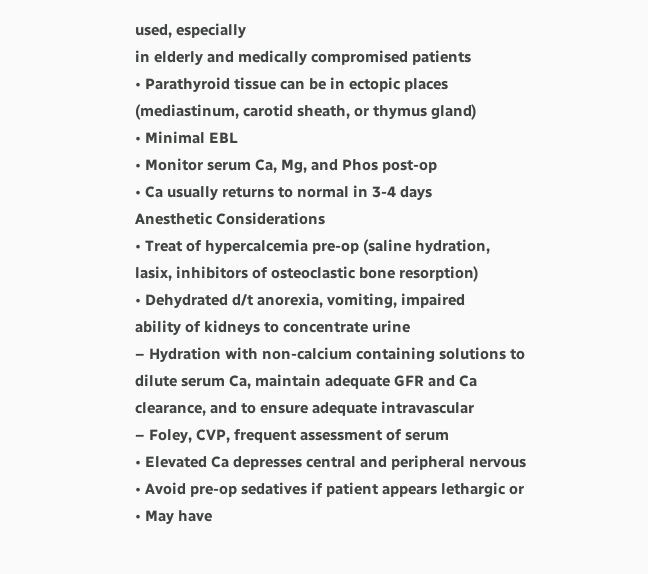used, especially
in elderly and medically compromised patients
• Parathyroid tissue can be in ectopic places
(mediastinum, carotid sheath, or thymus gland)
• Minimal EBL
• Monitor serum Ca, Mg, and Phos post-op
• Ca usually returns to normal in 3-4 days
Anesthetic Considerations
• Treat of hypercalcemia pre-op (saline hydration,
lasix, inhibitors of osteoclastic bone resorption)
• Dehydrated d/t anorexia, vomiting, impaired
ability of kidneys to concentrate urine
– Hydration with non-calcium containing solutions to
dilute serum Ca, maintain adequate GFR and Ca
clearance, and to ensure adequate intravascular
– Foley, CVP, frequent assessment of serum
• Elevated Ca depresses central and peripheral nervous
• Avoid pre-op sedatives if patient appears lethargic or
• May have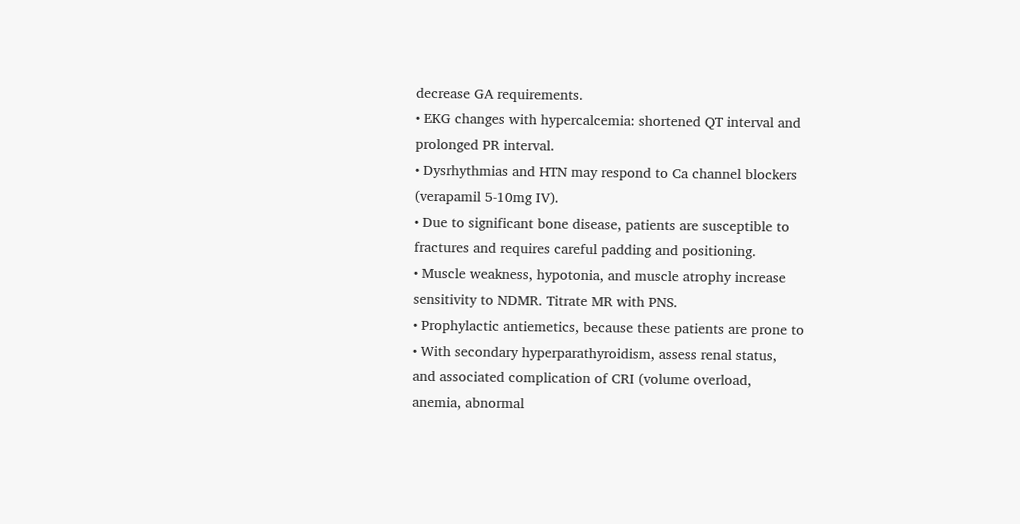decrease GA requirements.
• EKG changes with hypercalcemia: shortened QT interval and
prolonged PR interval.
• Dysrhythmias and HTN may respond to Ca channel blockers
(verapamil 5-10mg IV).
• Due to significant bone disease, patients are susceptible to
fractures and requires careful padding and positioning.
• Muscle weakness, hypotonia, and muscle atrophy increase
sensitivity to NDMR. Titrate MR with PNS.
• Prophylactic antiemetics, because these patients are prone to
• With secondary hyperparathyroidism, assess renal status,
and associated complication of CRI (volume overload,
anemia, abnormal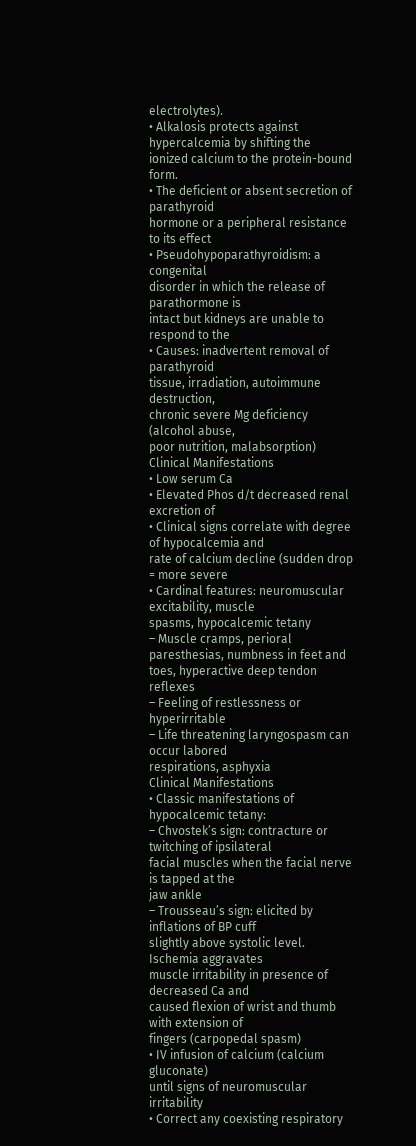electrolytes).
• Alkalosis protects against hypercalcemia by shifting the
ionized calcium to the protein-bound form.
• The deficient or absent secretion of parathyroid
hormone or a peripheral resistance to its effect
• Pseudohypoparathyroidism: a congenital
disorder in which the release of parathormone is
intact but kidneys are unable to respond to the
• Causes: inadvertent removal of parathyroid
tissue, irradiation, autoimmune destruction,
chronic severe Mg deficiency (alcohol abuse,
poor nutrition, malabsorption)
Clinical Manifestations
• Low serum Ca
• Elevated Phos d/t decreased renal excretion of
• Clinical signs correlate with degree of hypocalcemia and
rate of calcium decline (sudden drop = more severe
• Cardinal features: neuromuscular excitability, muscle
spasms, hypocalcemic tetany
– Muscle cramps, perioral paresthesias, numbness in feet and
toes, hyperactive deep tendon reflexes
– Feeling of restlessness or hyperirritable
– Life threatening laryngospasm can occur labored
respirations, asphyxia
Clinical Manifestations
• Classic manifestations of hypocalcemic tetany:
– Chvostek’s sign: contracture or twitching of ipsilateral
facial muscles when the facial nerve is tapped at the
jaw ankle
– Trousseau’s sign: elicited by inflations of BP cuff
slightly above systolic level. Ischemia aggravates
muscle irritability in presence of decreased Ca and
caused flexion of wrist and thumb with extension of
fingers (carpopedal spasm)
• IV infusion of calcium (calcium gluconate)
until signs of neuromuscular irritability
• Correct any coexisting respiratory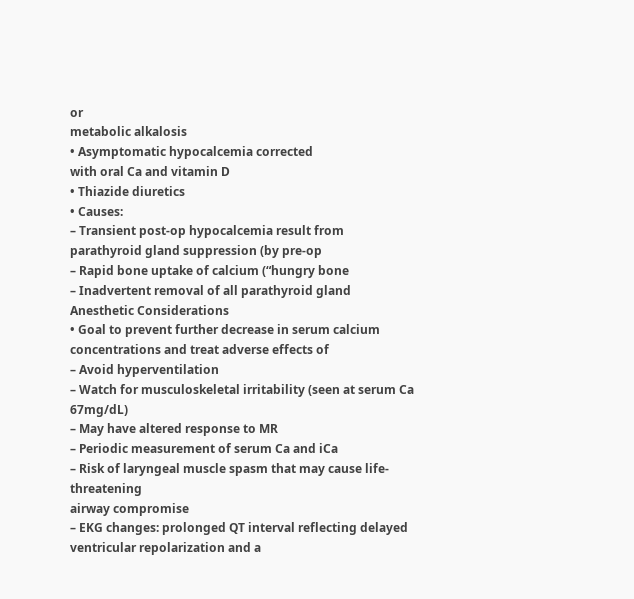or
metabolic alkalosis
• Asymptomatic hypocalcemia corrected
with oral Ca and vitamin D
• Thiazide diuretics
• Causes:
– Transient post-op hypocalcemia result from
parathyroid gland suppression (by pre-op
– Rapid bone uptake of calcium (“hungry bone
– Inadvertent removal of all parathyroid gland
Anesthetic Considerations
• Goal to prevent further decrease in serum calcium
concentrations and treat adverse effects of
– Avoid hyperventilation
– Watch for musculoskeletal irritability (seen at serum Ca 67mg/dL)
– May have altered response to MR
– Periodic measurement of serum Ca and iCa
– Risk of laryngeal muscle spasm that may cause life-threatening
airway compromise
– EKG changes: prolonged QT interval reflecting delayed
ventricular repolarization and a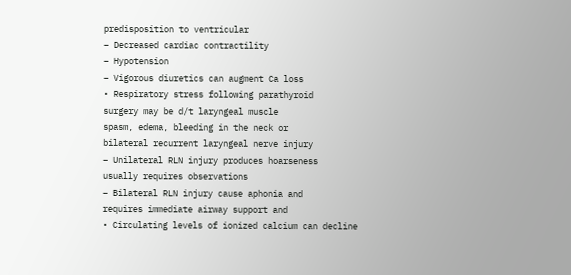predisposition to ventricular
– Decreased cardiac contractility
– Hypotension
– Vigorous diuretics can augment Ca loss
• Respiratory stress following parathyroid
surgery may be d/t laryngeal muscle
spasm, edema, bleeding in the neck or
bilateral recurrent laryngeal nerve injury
– Unilateral RLN injury produces hoarseness
usually requires observations
– Bilateral RLN injury cause aphonia and
requires immediate airway support and
• Circulating levels of ionized calcium can decline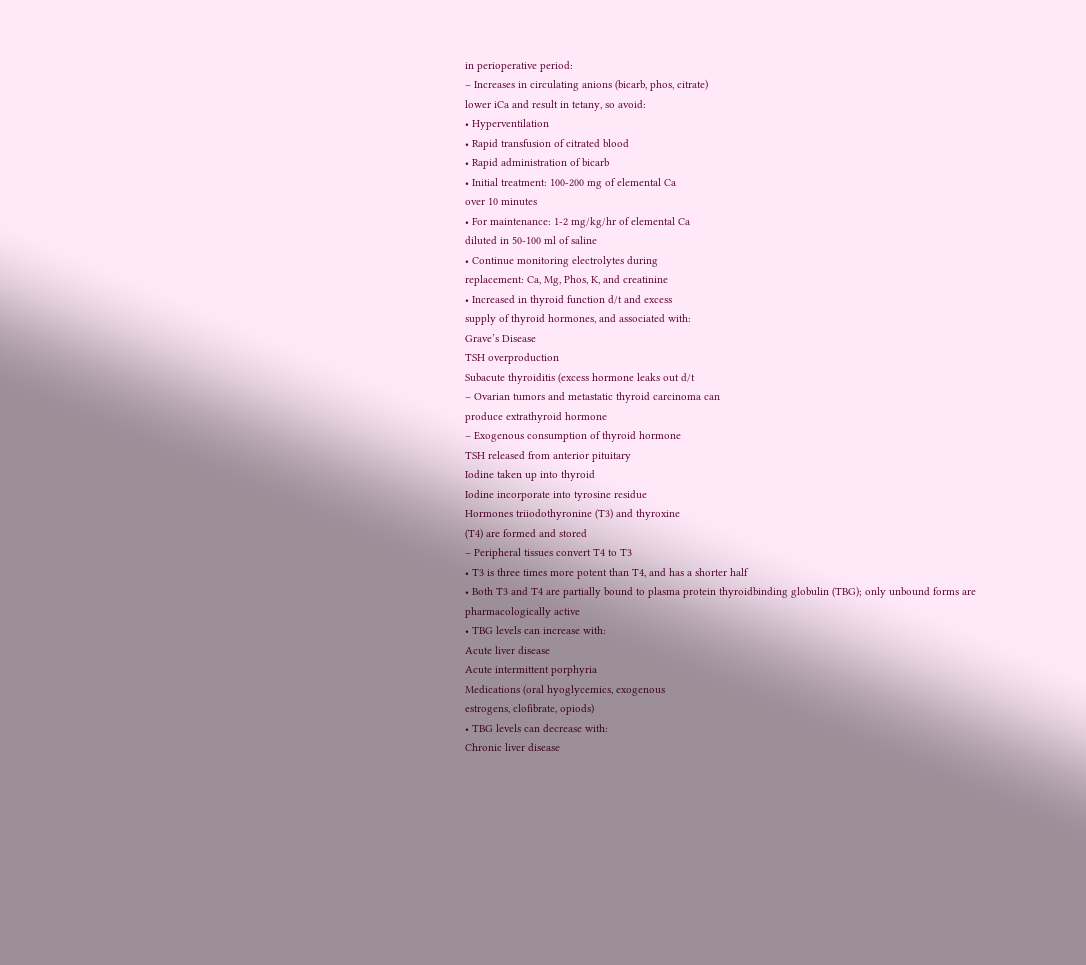in perioperative period:
– Increases in circulating anions (bicarb, phos, citrate)
lower iCa and result in tetany, so avoid:
• Hyperventilation
• Rapid transfusion of citrated blood
• Rapid administration of bicarb
• Initial treatment: 100-200 mg of elemental Ca
over 10 minutes
• For maintenance: 1-2 mg/kg/hr of elemental Ca
diluted in 50-100 ml of saline
• Continue monitoring electrolytes during
replacement: Ca, Mg, Phos, K, and creatinine
• Increased in thyroid function d/t and excess
supply of thyroid hormones, and associated with:
Grave’s Disease
TSH overproduction
Subacute thyroiditis (excess hormone leaks out d/t
– Ovarian tumors and metastatic thyroid carcinoma can
produce extrathyroid hormone
– Exogenous consumption of thyroid hormone
TSH released from anterior pituitary
Iodine taken up into thyroid
Iodine incorporate into tyrosine residue
Hormones triiodothyronine (T3) and thyroxine
(T4) are formed and stored
– Peripheral tissues convert T4 to T3
• T3 is three times more potent than T4, and has a shorter half
• Both T3 and T4 are partially bound to plasma protein thyroidbinding globulin (TBG); only unbound forms are
pharmacologically active
• TBG levels can increase with:
Acute liver disease
Acute intermittent porphyria
Medications (oral hyoglycemics, exogenous
estrogens, clofibrate, opiods)
• TBG levels can decrease with:
Chronic liver disease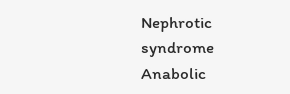Nephrotic syndrome
Anabolic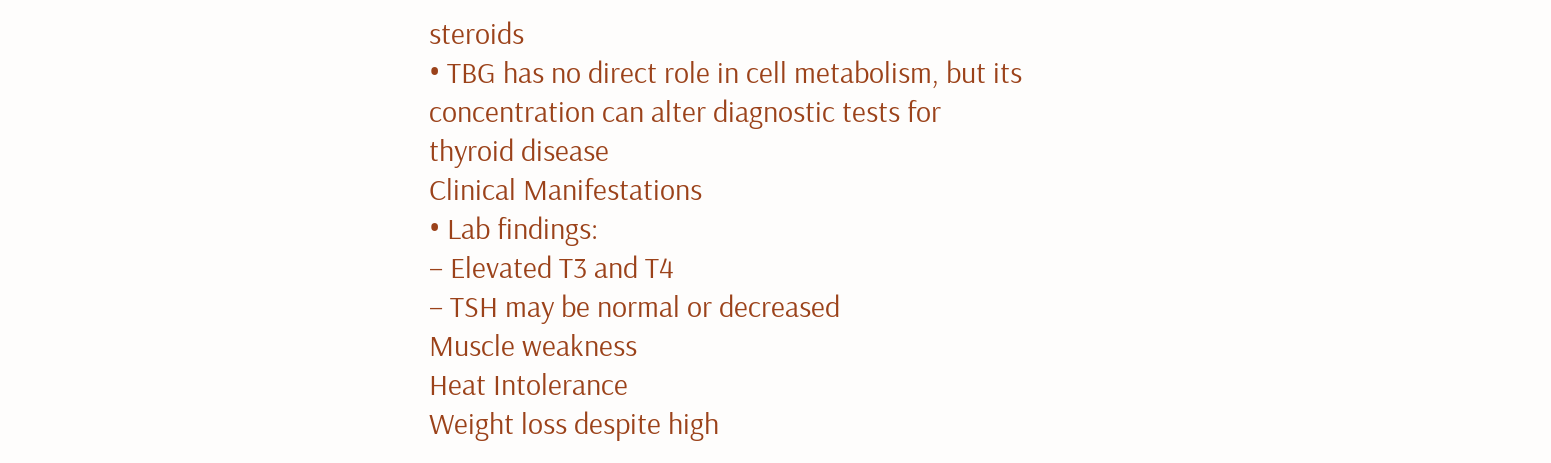steroids
• TBG has no direct role in cell metabolism, but its
concentration can alter diagnostic tests for
thyroid disease
Clinical Manifestations
• Lab findings:
– Elevated T3 and T4
– TSH may be normal or decreased
Muscle weakness
Heat Intolerance
Weight loss despite high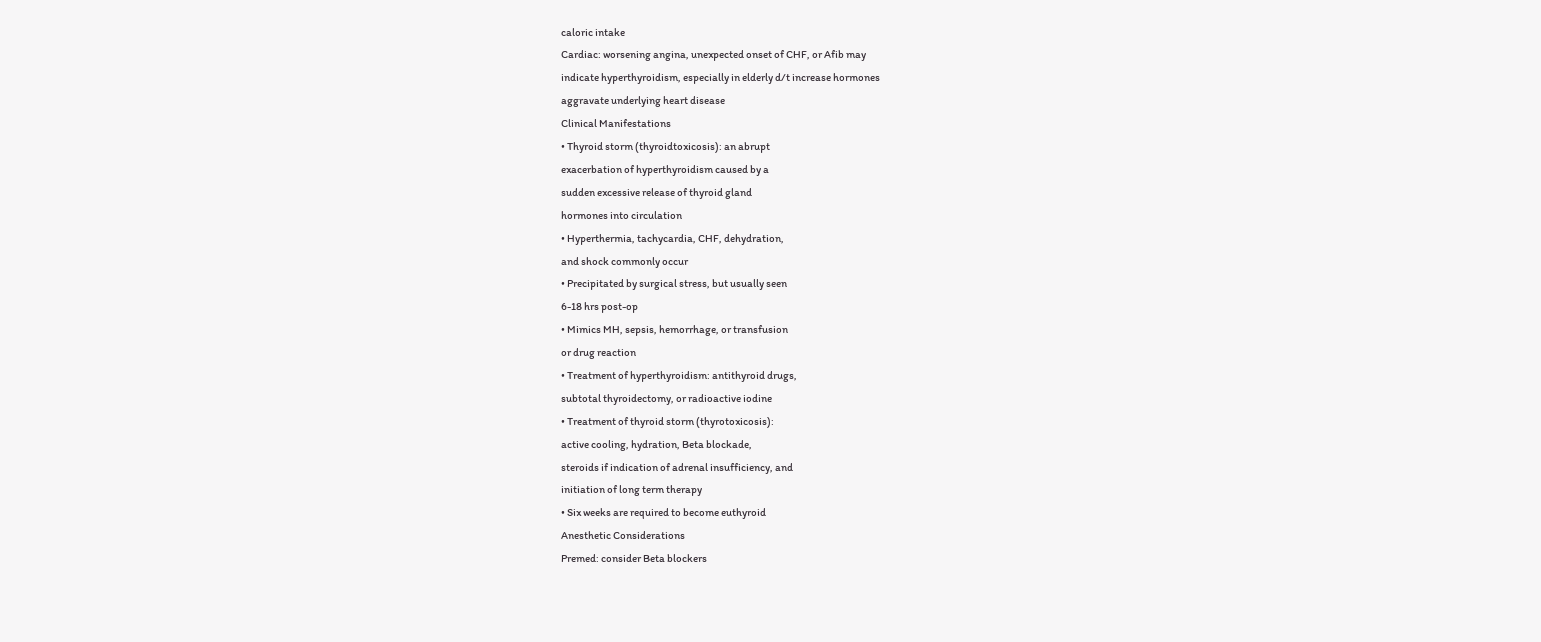caloric intake
Cardiac: worsening angina, unexpected onset of CHF, or Afib may
indicate hyperthyroidism, especially in elderly d/t increase hormones
aggravate underlying heart disease
Clinical Manifestations
• Thyroid storm (thyroidtoxicosis): an abrupt
exacerbation of hyperthyroidism caused by a
sudden excessive release of thyroid gland
hormones into circulation
• Hyperthermia, tachycardia, CHF, dehydration,
and shock commonly occur
• Precipitated by surgical stress, but usually seen
6-18 hrs post-op
• Mimics MH, sepsis, hemorrhage, or transfusion
or drug reaction
• Treatment of hyperthyroidism: antithyroid drugs,
subtotal thyroidectomy, or radioactive iodine
• Treatment of thyroid storm (thyrotoxicosis):
active cooling, hydration, Beta blockade,
steroids if indication of adrenal insufficiency, and
initiation of long term therapy
• Six weeks are required to become euthyroid
Anesthetic Considerations
Premed: consider Beta blockers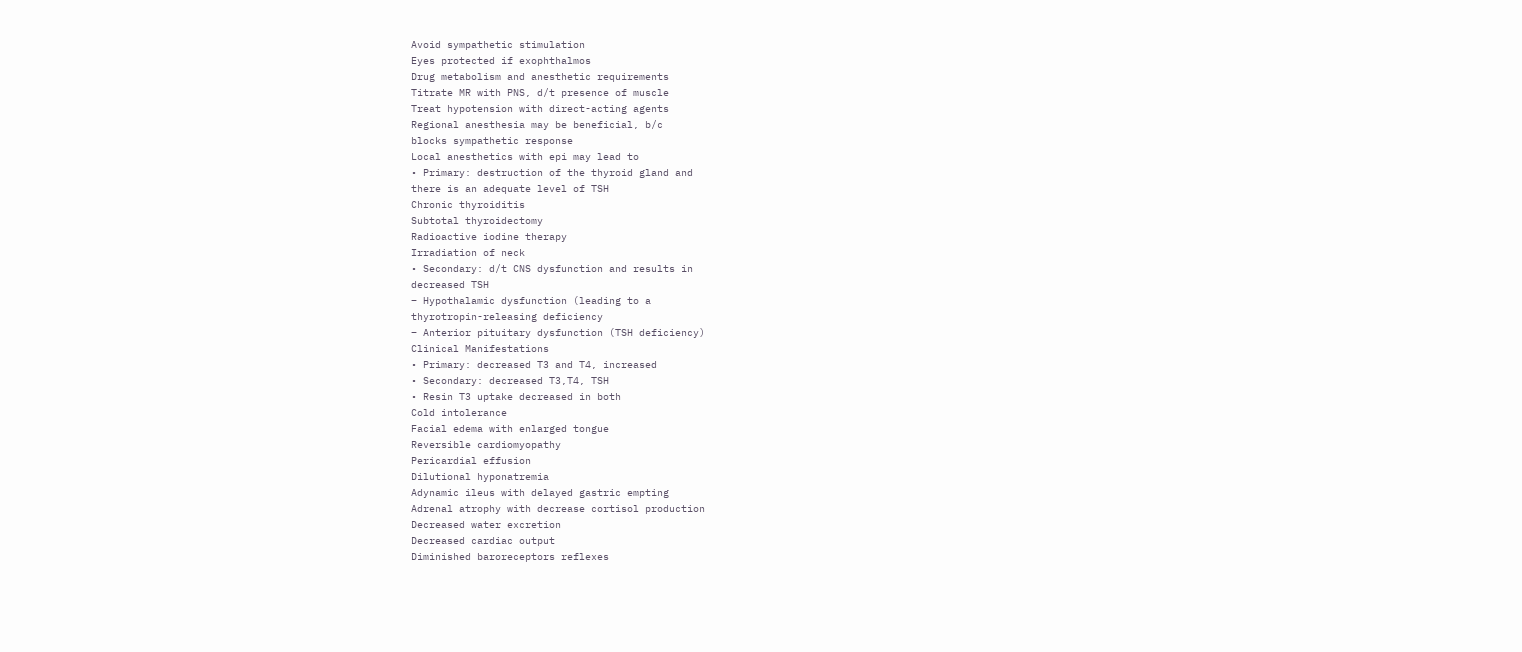Avoid sympathetic stimulation
Eyes protected if exophthalmos
Drug metabolism and anesthetic requirements
Titrate MR with PNS, d/t presence of muscle
Treat hypotension with direct-acting agents
Regional anesthesia may be beneficial, b/c
blocks sympathetic response
Local anesthetics with epi may lead to
• Primary: destruction of the thyroid gland and
there is an adequate level of TSH
Chronic thyroiditis
Subtotal thyroidectomy
Radioactive iodine therapy
Irradiation of neck
• Secondary: d/t CNS dysfunction and results in
decreased TSH
– Hypothalamic dysfunction (leading to a
thyrotropin-releasing deficiency
– Anterior pituitary dysfunction (TSH deficiency)
Clinical Manifestations
• Primary: decreased T3 and T4, increased
• Secondary: decreased T3,T4, TSH
• Resin T3 uptake decreased in both
Cold intolerance
Facial edema with enlarged tongue
Reversible cardiomyopathy
Pericardial effusion
Dilutional hyponatremia
Adynamic ileus with delayed gastric empting
Adrenal atrophy with decrease cortisol production
Decreased water excretion
Decreased cardiac output
Diminished baroreceptors reflexes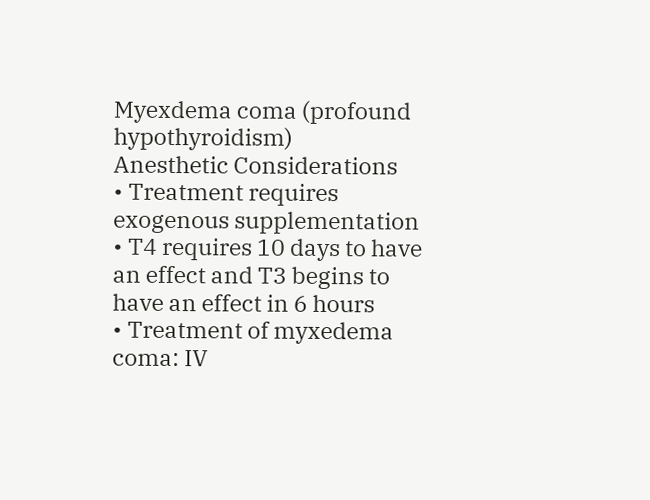Myexdema coma (profound hypothyroidism)
Anesthetic Considerations
• Treatment requires exogenous supplementation
• T4 requires 10 days to have an effect and T3 begins to
have an effect in 6 hours
• Treatment of myxedema coma: IV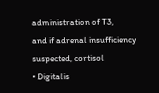administration of T3,
and if adrenal insufficiency suspected, cortisol
• Digitalis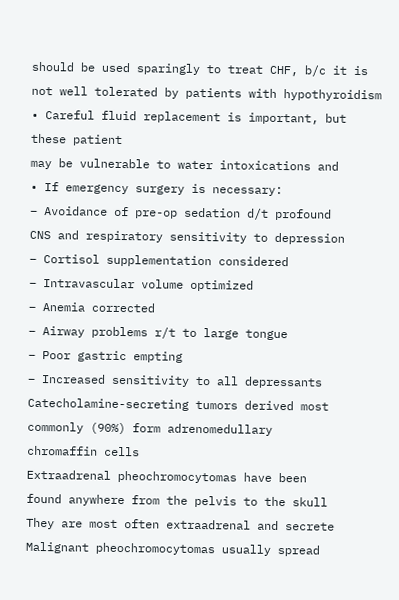should be used sparingly to treat CHF, b/c it is
not well tolerated by patients with hypothyroidism
• Careful fluid replacement is important, but these patient
may be vulnerable to water intoxications and
• If emergency surgery is necessary:
– Avoidance of pre-op sedation d/t profound
CNS and respiratory sensitivity to depression
– Cortisol supplementation considered
– Intravascular volume optimized
– Anemia corrected
– Airway problems r/t to large tongue
– Poor gastric empting
– Increased sensitivity to all depressants
Catecholamine-secreting tumors derived most
commonly (90%) form adrenomedullary
chromaffin cells
Extraadrenal pheochromocytomas have been
found anywhere from the pelvis to the skull
They are most often extraadrenal and secrete
Malignant pheochromocytomas usually spread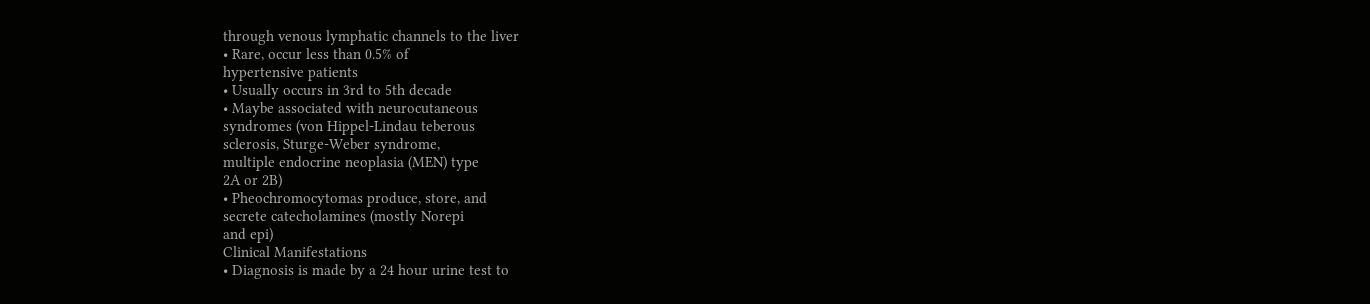through venous lymphatic channels to the liver
• Rare, occur less than 0.5% of
hypertensive patients
• Usually occurs in 3rd to 5th decade
• Maybe associated with neurocutaneous
syndromes (von Hippel-Lindau teberous
sclerosis, Sturge-Weber syndrome,
multiple endocrine neoplasia (MEN) type
2A or 2B)
• Pheochromocytomas produce, store, and
secrete catecholamines (mostly Norepi
and epi)
Clinical Manifestations
• Diagnosis is made by a 24 hour urine test to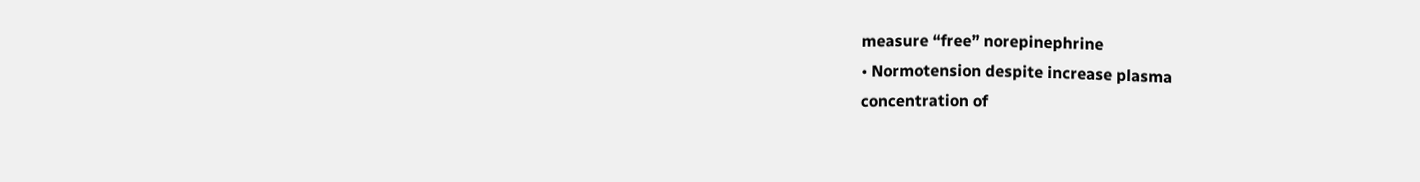measure “free” norepinephrine
• Normotension despite increase plasma
concentration of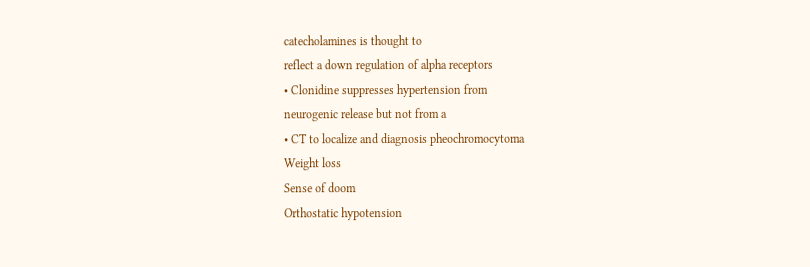catecholamines is thought to
reflect a down regulation of alpha receptors
• Clonidine suppresses hypertension from
neurogenic release but not from a
• CT to localize and diagnosis pheochromocytoma
Weight loss
Sense of doom
Orthostatic hypotension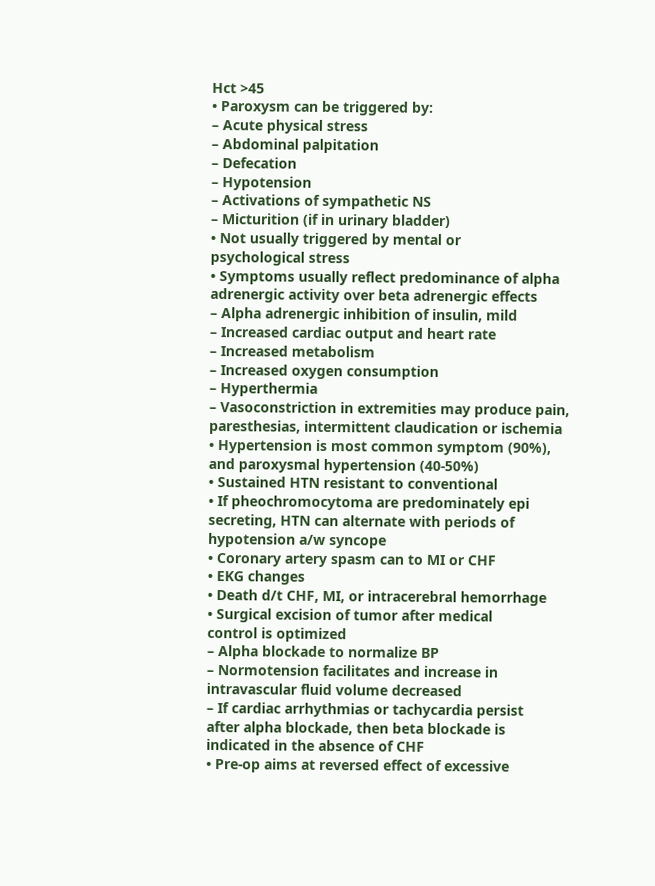Hct >45
• Paroxysm can be triggered by:
– Acute physical stress
– Abdominal palpitation
– Defecation
– Hypotension
– Activations of sympathetic NS
– Micturition (if in urinary bladder)
• Not usually triggered by mental or
psychological stress
• Symptoms usually reflect predominance of alpha
adrenergic activity over beta adrenergic effects
– Alpha adrenergic inhibition of insulin, mild
– Increased cardiac output and heart rate
– Increased metabolism
– Increased oxygen consumption
– Hyperthermia
– Vasoconstriction in extremities may produce pain,
paresthesias, intermittent claudication or ischemia
• Hypertension is most common symptom (90%),
and paroxysmal hypertension (40-50%)
• Sustained HTN resistant to conventional
• If pheochromocytoma are predominately epi
secreting, HTN can alternate with periods of
hypotension a/w syncope
• Coronary artery spasm can to MI or CHF
• EKG changes
• Death d/t CHF, MI, or intracerebral hemorrhage
• Surgical excision of tumor after medical
control is optimized
– Alpha blockade to normalize BP
– Normotension facilitates and increase in
intravascular fluid volume decreased
– If cardiac arrhythmias or tachycardia persist
after alpha blockade, then beta blockade is
indicated in the absence of CHF
• Pre-op aims at reversed effect of excessive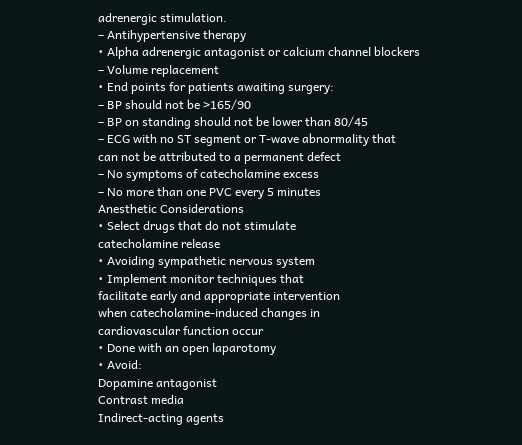adrenergic stimulation.
– Antihypertensive therapy
• Alpha adrenergic antagonist or calcium channel blockers
– Volume replacement
• End points for patients awaiting surgery:
– BP should not be >165/90
– BP on standing should not be lower than 80/45
– ECG with no ST segment or T-wave abnormality that
can not be attributed to a permanent defect
– No symptoms of catecholamine excess
– No more than one PVC every 5 minutes
Anesthetic Considerations
• Select drugs that do not stimulate
catecholamine release
• Avoiding sympathetic nervous system
• Implement monitor techniques that
facilitate early and appropriate intervention
when catecholamine-induced changes in
cardiovascular function occur
• Done with an open laparotomy
• Avoid:
Dopamine antagonist
Contrast media
Indirect-acting agents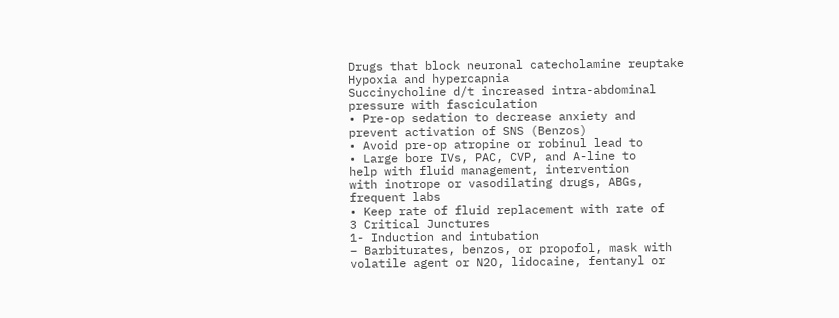Drugs that block neuronal catecholamine reuptake
Hypoxia and hypercapnia
Succinycholine d/t increased intra-abdominal
pressure with fasciculation
• Pre-op sedation to decrease anxiety and
prevent activation of SNS (Benzos)
• Avoid pre-op atropine or robinul lead to
• Large bore IVs, PAC, CVP, and A-line to
help with fluid management, intervention
with inotrope or vasodilating drugs, ABGs,
frequent labs
• Keep rate of fluid replacement with rate of
3 Critical Junctures
1- Induction and intubation
– Barbiturates, benzos, or propofol, mask with
volatile agent or N2O, lidocaine, fentanyl or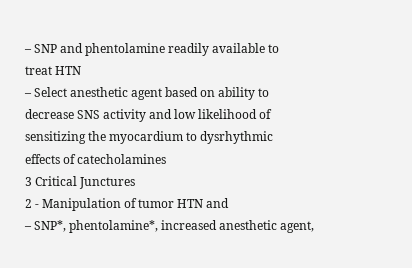– SNP and phentolamine readily available to
treat HTN
– Select anesthetic agent based on ability to
decrease SNS activity and low likelihood of
sensitizing the myocardium to dysrhythmic
effects of catecholamines
3 Critical Junctures
2 - Manipulation of tumor HTN and
– SNP*, phentolamine*, increased anesthetic agent,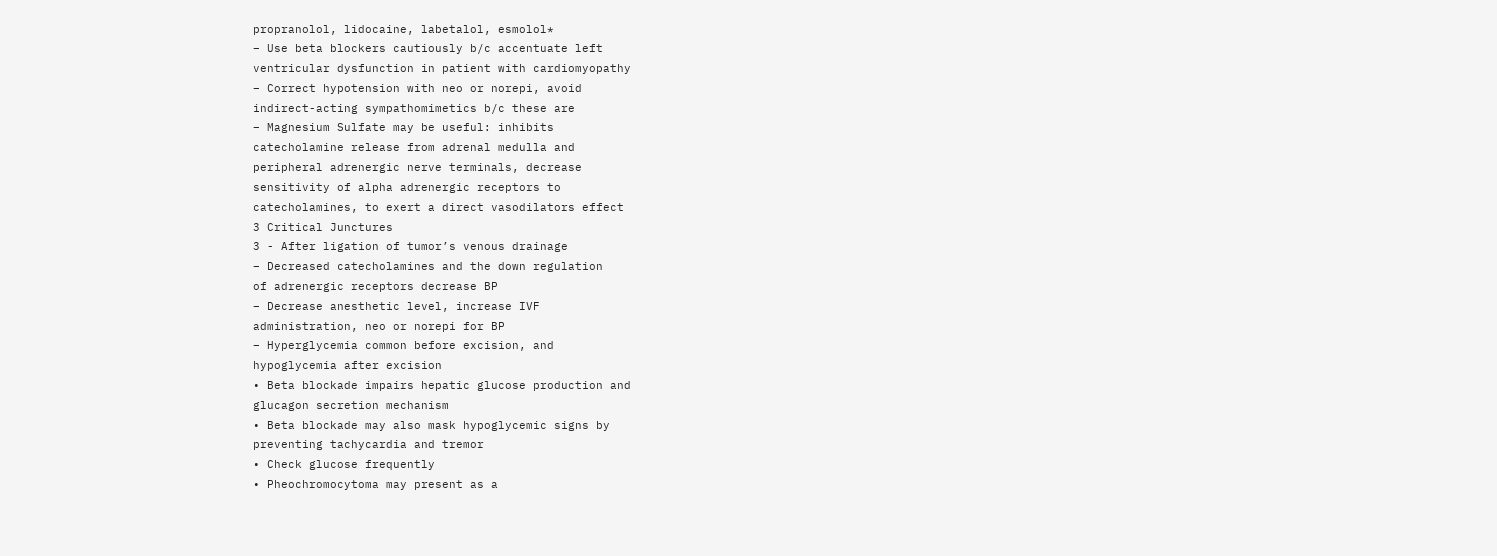propranolol, lidocaine, labetalol, esmolol*
– Use beta blockers cautiously b/c accentuate left
ventricular dysfunction in patient with cardiomyopathy
– Correct hypotension with neo or norepi, avoid
indirect-acting sympathomimetics b/c these are
– Magnesium Sulfate may be useful: inhibits
catecholamine release from adrenal medulla and
peripheral adrenergic nerve terminals, decrease
sensitivity of alpha adrenergic receptors to
catecholamines, to exert a direct vasodilators effect
3 Critical Junctures
3 - After ligation of tumor’s venous drainage
– Decreased catecholamines and the down regulation
of adrenergic receptors decrease BP
– Decrease anesthetic level, increase IVF
administration, neo or norepi for BP
– Hyperglycemia common before excision, and
hypoglycemia after excision
• Beta blockade impairs hepatic glucose production and
glucagon secretion mechanism
• Beta blockade may also mask hypoglycemic signs by
preventing tachycardia and tremor
• Check glucose frequently
• Pheochromocytoma may present as a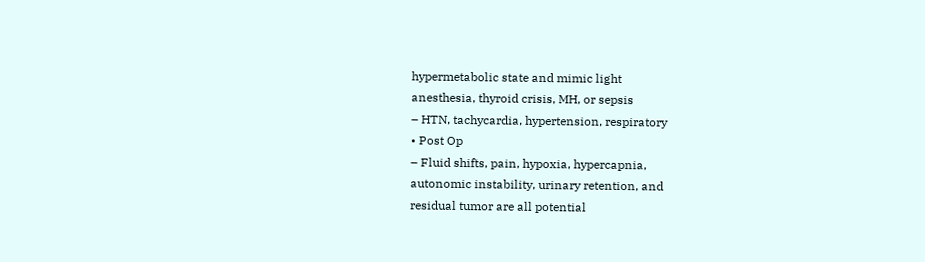hypermetabolic state and mimic light
anesthesia, thyroid crisis, MH, or sepsis
– HTN, tachycardia, hypertension, respiratory
• Post Op
– Fluid shifts, pain, hypoxia, hypercapnia,
autonomic instability, urinary retention, and
residual tumor are all potential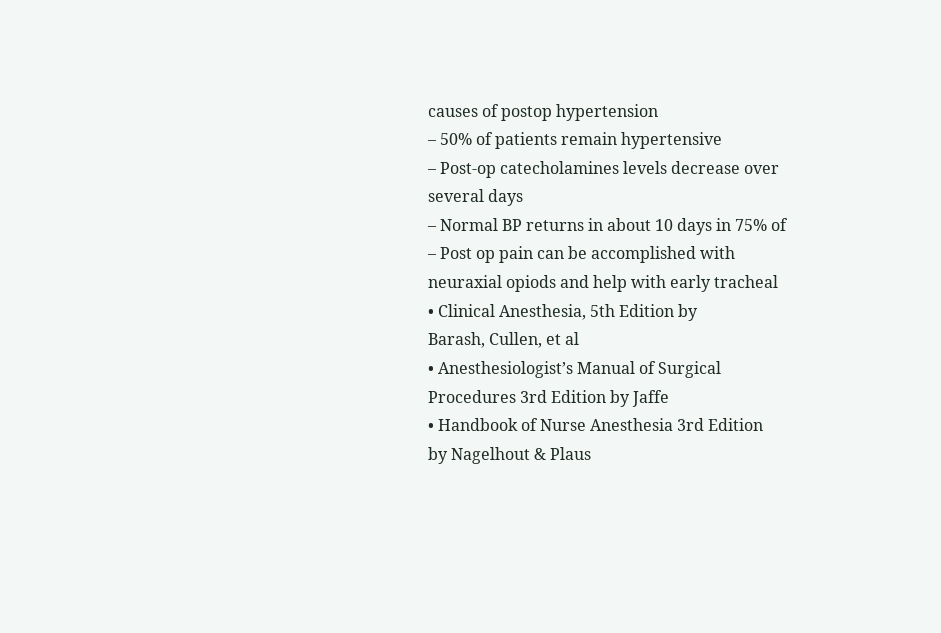causes of postop hypertension
– 50% of patients remain hypertensive
– Post-op catecholamines levels decrease over
several days
– Normal BP returns in about 10 days in 75% of
– Post op pain can be accomplished with
neuraxial opiods and help with early tracheal
• Clinical Anesthesia, 5th Edition by
Barash, Cullen, et al
• Anesthesiologist’s Manual of Surgical
Procedures 3rd Edition by Jaffe
• Handbook of Nurse Anesthesia 3rd Edition
by Nagelhout & Plaus